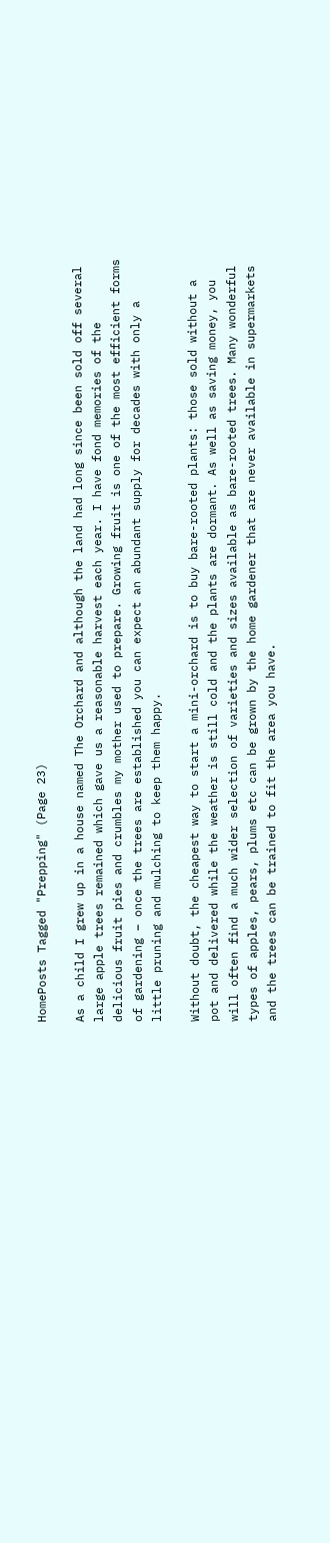HomePosts Tagged "Prepping" (Page 23)

As a child I grew up in a house named The Orchard and although the land had long since been sold off several large apple trees remained which gave us a reasonable harvest each year. I have fond memories of the delicious fruit pies and crumbles my mother used to prepare. Growing fruit is one of the most efficient forms of gardening – once the trees are established you can expect an abundant supply for decades with only a little pruning and mulching to keep them happy.

Without doubt, the cheapest way to start a mini-orchard is to buy bare-rooted plants: those sold without a pot and delivered while the weather is still cold and the plants are dormant. As well as saving money, you will often find a much wider selection of varieties and sizes available as bare-rooted trees. Many wonderful types of apples, pears, plums etc can be grown by the home gardener that are never available in supermarkets and the trees can be trained to fit the area you have.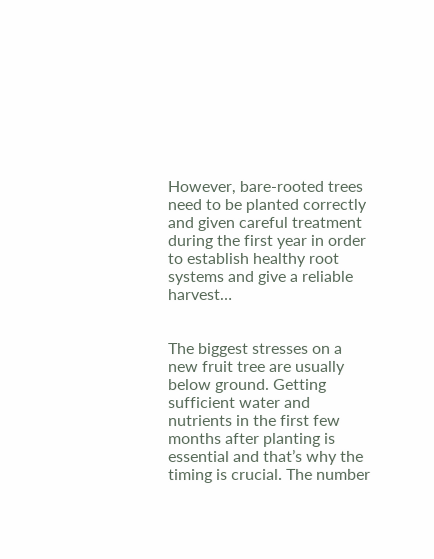However, bare-rooted trees need to be planted correctly and given careful treatment during the first year in order to establish healthy root systems and give a reliable harvest…


The biggest stresses on a new fruit tree are usually below ground. Getting sufficient water and nutrients in the first few months after planting is essential and that’s why the timing is crucial. The number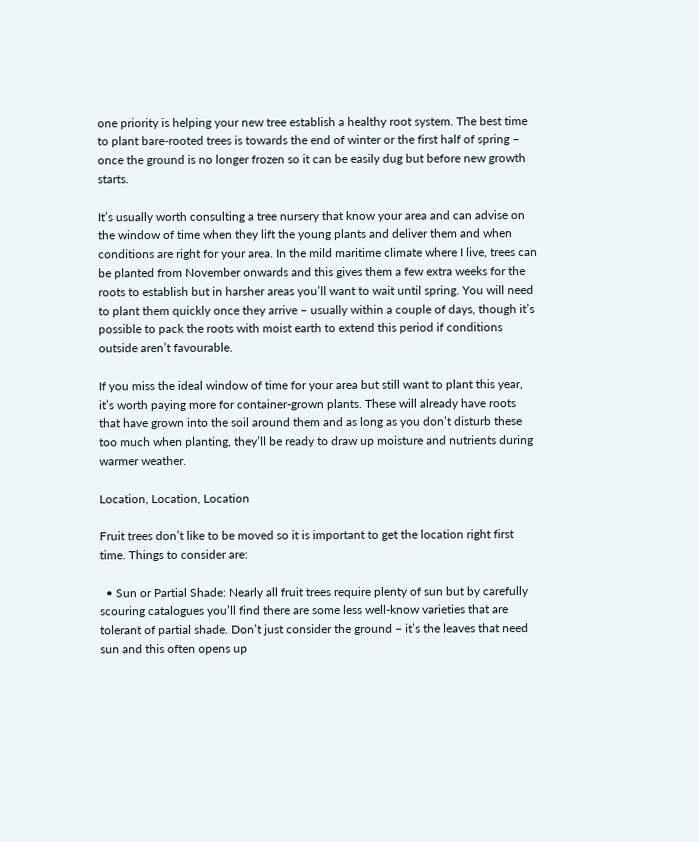one priority is helping your new tree establish a healthy root system. The best time to plant bare-rooted trees is towards the end of winter or the first half of spring – once the ground is no longer frozen so it can be easily dug but before new growth starts.

It’s usually worth consulting a tree nursery that know your area and can advise on the window of time when they lift the young plants and deliver them and when conditions are right for your area. In the mild maritime climate where I live, trees can be planted from November onwards and this gives them a few extra weeks for the roots to establish but in harsher areas you’ll want to wait until spring. You will need to plant them quickly once they arrive – usually within a couple of days, though it’s possible to pack the roots with moist earth to extend this period if conditions outside aren’t favourable.

If you miss the ideal window of time for your area but still want to plant this year, it’s worth paying more for container-grown plants. These will already have roots that have grown into the soil around them and as long as you don’t disturb these too much when planting, they’ll be ready to draw up moisture and nutrients during warmer weather.

Location, Location, Location

Fruit trees don’t like to be moved so it is important to get the location right first time. Things to consider are:

  • Sun or Partial Shade: Nearly all fruit trees require plenty of sun but by carefully scouring catalogues you’ll find there are some less well-know varieties that are tolerant of partial shade. Don’t just consider the ground – it’s the leaves that need sun and this often opens up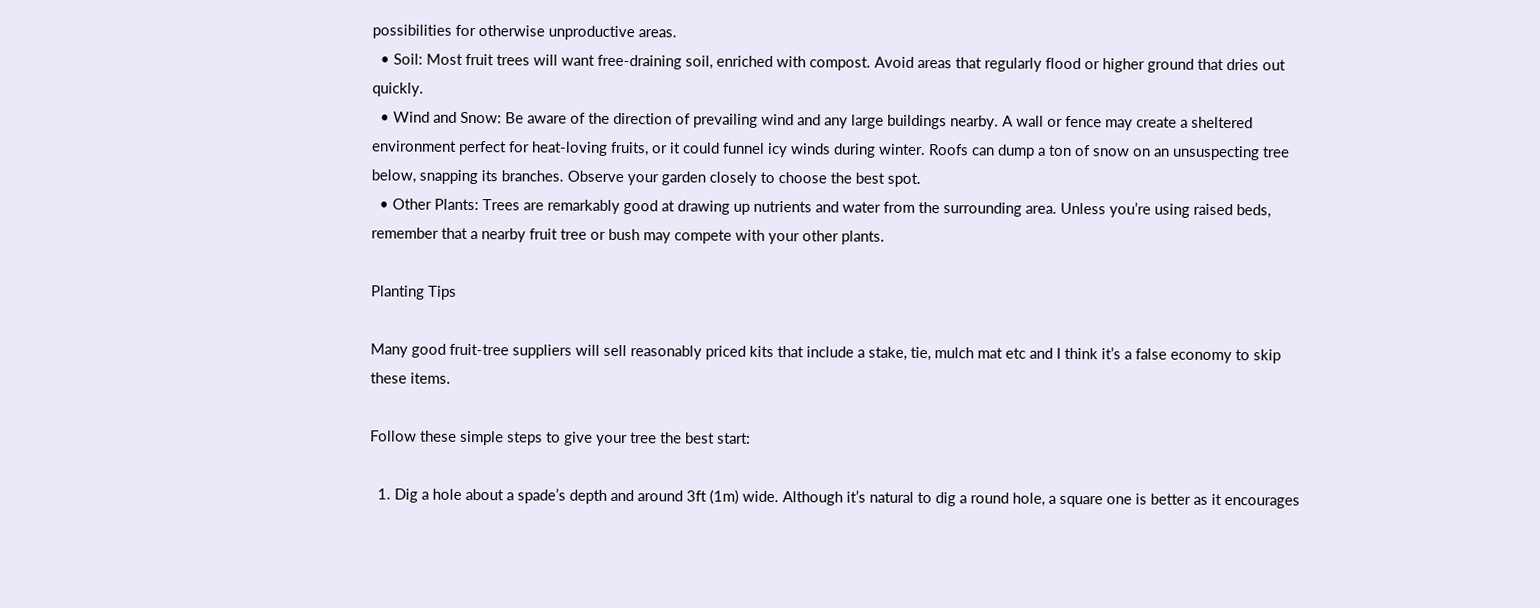possibilities for otherwise unproductive areas.
  • Soil: Most fruit trees will want free-draining soil, enriched with compost. Avoid areas that regularly flood or higher ground that dries out quickly.
  • Wind and Snow: Be aware of the direction of prevailing wind and any large buildings nearby. A wall or fence may create a sheltered environment perfect for heat-loving fruits, or it could funnel icy winds during winter. Roofs can dump a ton of snow on an unsuspecting tree below, snapping its branches. Observe your garden closely to choose the best spot.
  • Other Plants: Trees are remarkably good at drawing up nutrients and water from the surrounding area. Unless you’re using raised beds, remember that a nearby fruit tree or bush may compete with your other plants.

Planting Tips

Many good fruit-tree suppliers will sell reasonably priced kits that include a stake, tie, mulch mat etc and I think it’s a false economy to skip these items.

Follow these simple steps to give your tree the best start:

  1. Dig a hole about a spade’s depth and around 3ft (1m) wide. Although it’s natural to dig a round hole, a square one is better as it encourages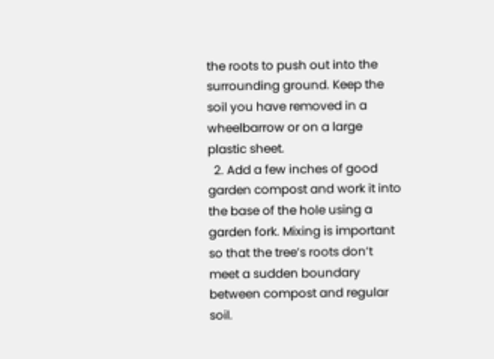the roots to push out into the surrounding ground. Keep the soil you have removed in a wheelbarrow or on a large plastic sheet.
  2. Add a few inches of good garden compost and work it into the base of the hole using a garden fork. Mixing is important so that the tree’s roots don’t meet a sudden boundary between compost and regular soil.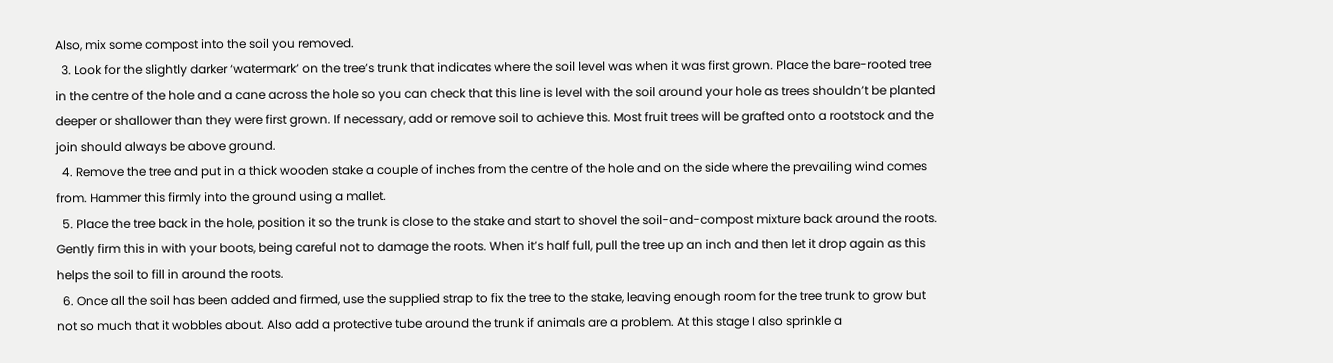Also, mix some compost into the soil you removed.
  3. Look for the slightly darker ‘watermark’ on the tree’s trunk that indicates where the soil level was when it was first grown. Place the bare-rooted tree in the centre of the hole and a cane across the hole so you can check that this line is level with the soil around your hole as trees shouldn’t be planted deeper or shallower than they were first grown. If necessary, add or remove soil to achieve this. Most fruit trees will be grafted onto a rootstock and the join should always be above ground.
  4. Remove the tree and put in a thick wooden stake a couple of inches from the centre of the hole and on the side where the prevailing wind comes from. Hammer this firmly into the ground using a mallet.
  5. Place the tree back in the hole, position it so the trunk is close to the stake and start to shovel the soil-and-compost mixture back around the roots. Gently firm this in with your boots, being careful not to damage the roots. When it’s half full, pull the tree up an inch and then let it drop again as this helps the soil to fill in around the roots.
  6. Once all the soil has been added and firmed, use the supplied strap to fix the tree to the stake, leaving enough room for the tree trunk to grow but not so much that it wobbles about. Also add a protective tube around the trunk if animals are a problem. At this stage I also sprinkle a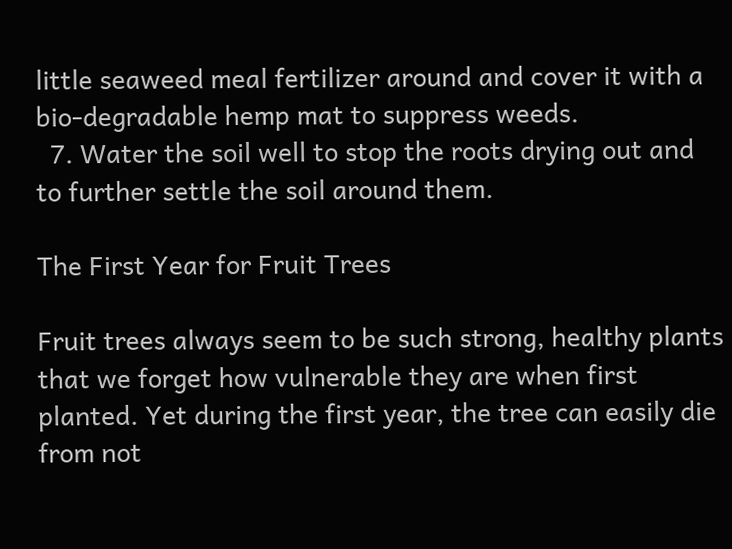little seaweed meal fertilizer around and cover it with a bio-degradable hemp mat to suppress weeds.
  7. Water the soil well to stop the roots drying out and to further settle the soil around them.

The First Year for Fruit Trees

Fruit trees always seem to be such strong, healthy plants that we forget how vulnerable they are when first planted. Yet during the first year, the tree can easily die from not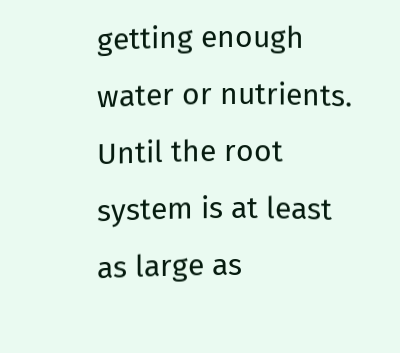getting enough water or nutrients. Until the root system is at least as large as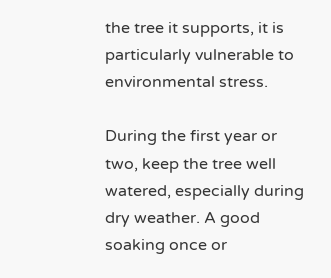the tree it supports, it is particularly vulnerable to environmental stress.

During the first year or two, keep the tree well watered, especially during dry weather. A good soaking once or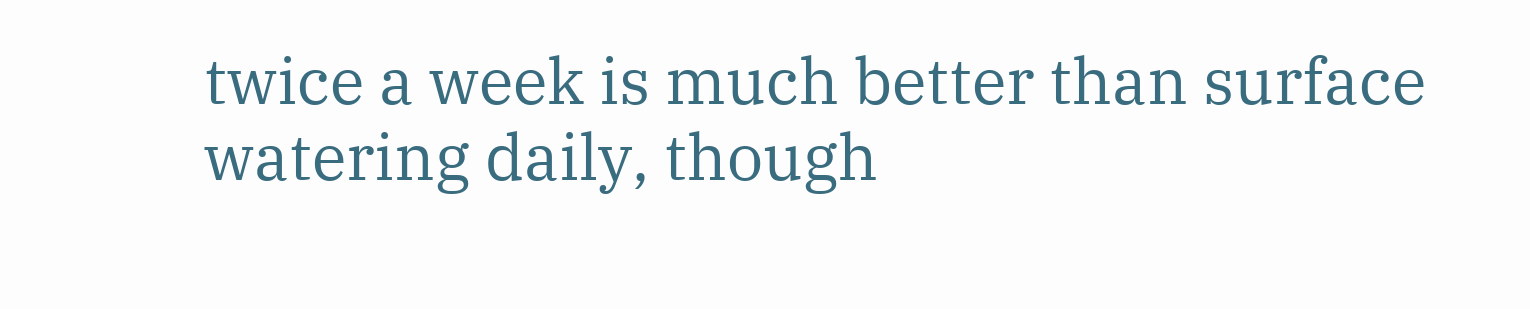twice a week is much better than surface watering daily, though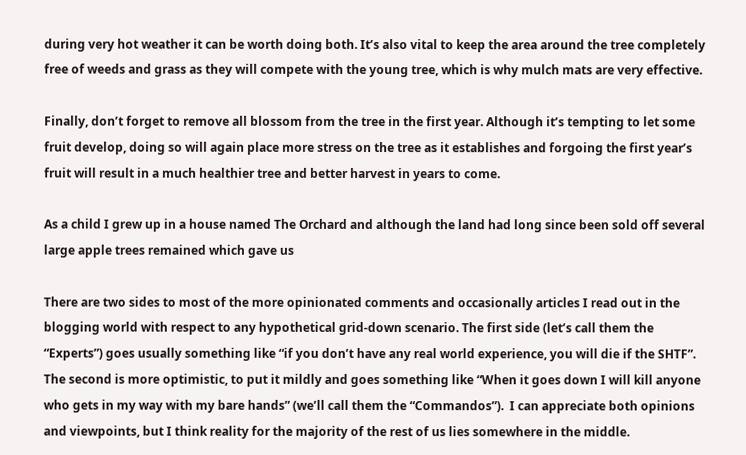during very hot weather it can be worth doing both. It’s also vital to keep the area around the tree completely free of weeds and grass as they will compete with the young tree, which is why mulch mats are very effective.

Finally, don’t forget to remove all blossom from the tree in the first year. Although it’s tempting to let some fruit develop, doing so will again place more stress on the tree as it establishes and forgoing the first year’s fruit will result in a much healthier tree and better harvest in years to come.

As a child I grew up in a house named The Orchard and although the land had long since been sold off several large apple trees remained which gave us

There are two sides to most of the more opinionated comments and occasionally articles I read out in the blogging world with respect to any hypothetical grid-down scenario. The first side (let’s call them the “Experts”) goes usually something like “if you don’t have any real world experience, you will die if the SHTF”. The second is more optimistic, to put it mildly and goes something like “When it goes down I will kill anyone who gets in my way with my bare hands” (we’ll call them the “Commandos”).  I can appreciate both opinions and viewpoints, but I think reality for the majority of the rest of us lies somewhere in the middle.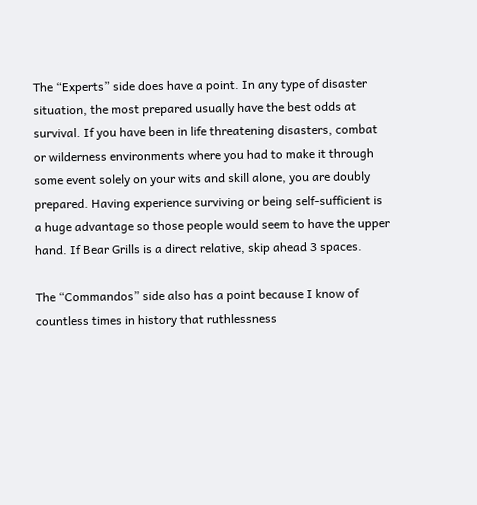The “Experts” side does have a point. In any type of disaster situation, the most prepared usually have the best odds at survival. If you have been in life threatening disasters, combat or wilderness environments where you had to make it through some event solely on your wits and skill alone, you are doubly prepared. Having experience surviving or being self-sufficient is a huge advantage so those people would seem to have the upper hand. If Bear Grills is a direct relative, skip ahead 3 spaces.

The “Commandos” side also has a point because I know of countless times in history that ruthlessness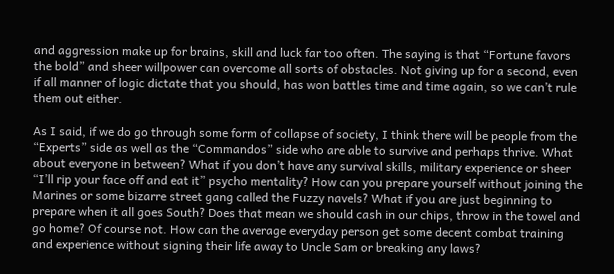and aggression make up for brains, skill and luck far too often. The saying is that “Fortune favors the bold” and sheer willpower can overcome all sorts of obstacles. Not giving up for a second, even if all manner of logic dictate that you should, has won battles time and time again, so we can’t rule them out either.

As I said, if we do go through some form of collapse of society, I think there will be people from the “Experts” side as well as the “Commandos” side who are able to survive and perhaps thrive. What about everyone in between? What if you don’t have any survival skills, military experience or sheer “I’ll rip your face off and eat it” psycho mentality? How can you prepare yourself without joining the Marines or some bizarre street gang called the Fuzzy navels? What if you are just beginning to prepare when it all goes South? Does that mean we should cash in our chips, throw in the towel and go home? Of course not. How can the average everyday person get some decent combat training and experience without signing their life away to Uncle Sam or breaking any laws?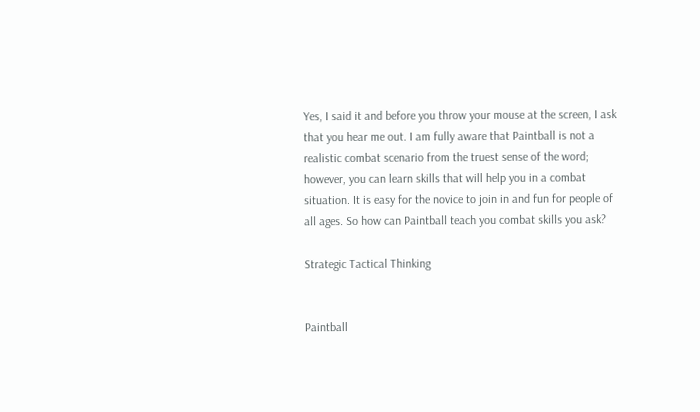Yes, I said it and before you throw your mouse at the screen, I ask that you hear me out. I am fully aware that Paintball is not a realistic combat scenario from the truest sense of the word; however, you can learn skills that will help you in a combat situation. It is easy for the novice to join in and fun for people of all ages. So how can Paintball teach you combat skills you ask?

Strategic Tactical Thinking


Paintball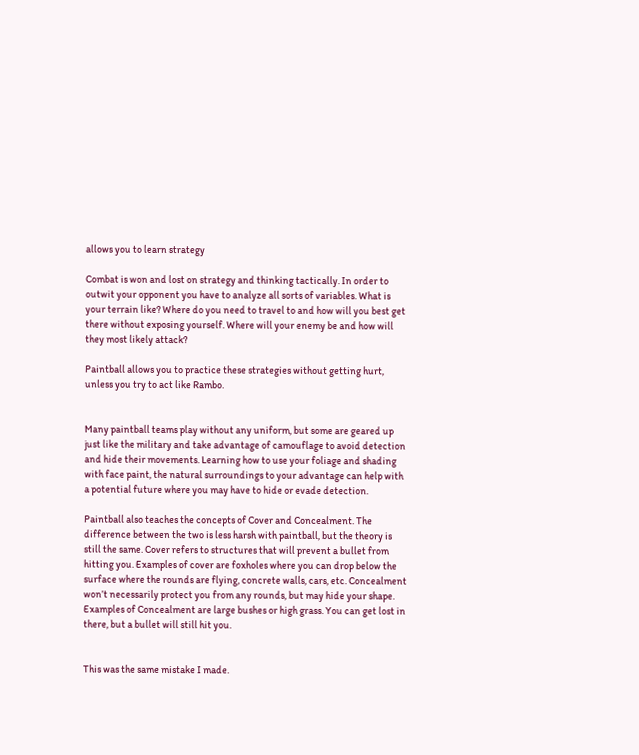allows you to learn strategy

Combat is won and lost on strategy and thinking tactically. In order to outwit your opponent you have to analyze all sorts of variables. What is your terrain like? Where do you need to travel to and how will you best get there without exposing yourself. Where will your enemy be and how will they most likely attack?

Paintball allows you to practice these strategies without getting hurt, unless you try to act like Rambo.


Many paintball teams play without any uniform, but some are geared up just like the military and take advantage of camouflage to avoid detection and hide their movements. Learning how to use your foliage and shading with face paint, the natural surroundings to your advantage can help with a potential future where you may have to hide or evade detection.

Paintball also teaches the concepts of Cover and Concealment. The difference between the two is less harsh with paintball, but the theory is still the same. Cover refers to structures that will prevent a bullet from hitting you. Examples of cover are foxholes where you can drop below the surface where the rounds are flying, concrete walls, cars, etc. Concealment won’t necessarily protect you from any rounds, but may hide your shape. Examples of Concealment are large bushes or high grass. You can get lost in there, but a bullet will still hit you.


This was the same mistake I made.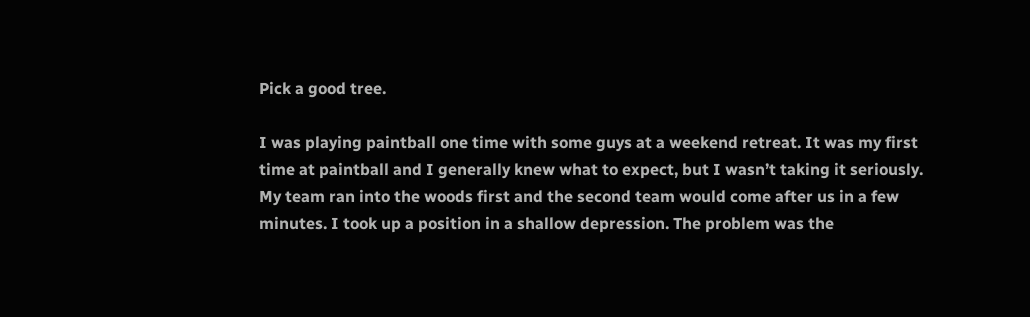Pick a good tree.

I was playing paintball one time with some guys at a weekend retreat. It was my first time at paintball and I generally knew what to expect, but I wasn’t taking it seriously. My team ran into the woods first and the second team would come after us in a few minutes. I took up a position in a shallow depression. The problem was the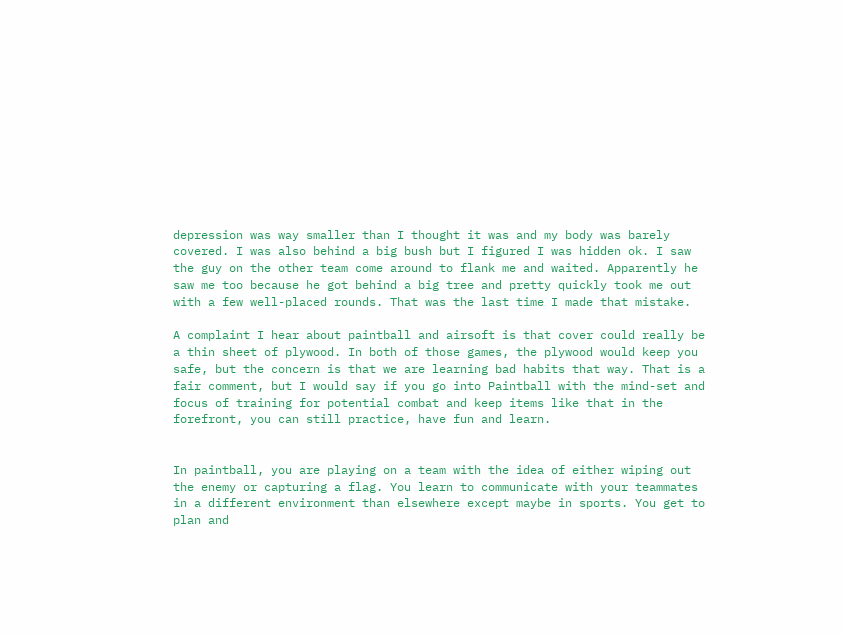depression was way smaller than I thought it was and my body was barely covered. I was also behind a big bush but I figured I was hidden ok. I saw the guy on the other team come around to flank me and waited. Apparently he saw me too because he got behind a big tree and pretty quickly took me out with a few well-placed rounds. That was the last time I made that mistake.

A complaint I hear about paintball and airsoft is that cover could really be a thin sheet of plywood. In both of those games, the plywood would keep you safe, but the concern is that we are learning bad habits that way. That is a fair comment, but I would say if you go into Paintball with the mind-set and focus of training for potential combat and keep items like that in the forefront, you can still practice, have fun and learn.


In paintball, you are playing on a team with the idea of either wiping out the enemy or capturing a flag. You learn to communicate with your teammates in a different environment than elsewhere except maybe in sports. You get to plan and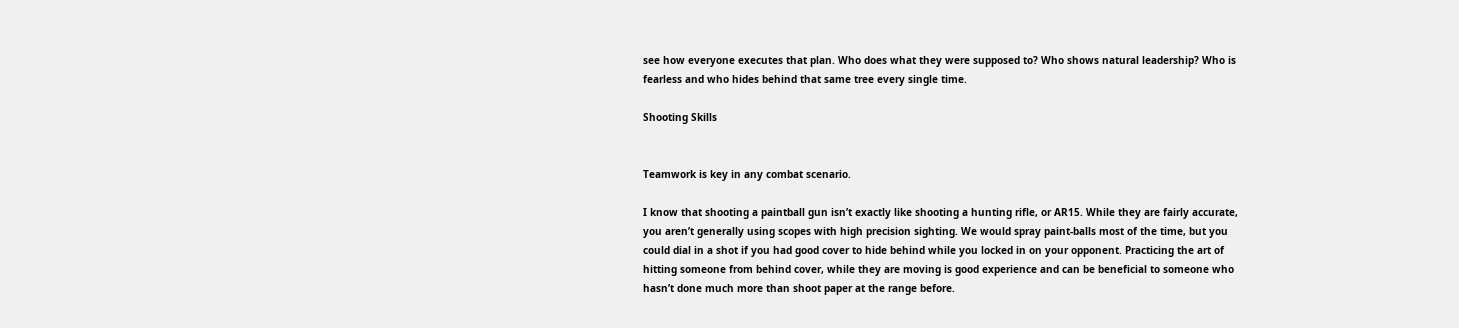see how everyone executes that plan. Who does what they were supposed to? Who shows natural leadership? Who is fearless and who hides behind that same tree every single time.

Shooting Skills


Teamwork is key in any combat scenario.

I know that shooting a paintball gun isn’t exactly like shooting a hunting rifle, or AR15. While they are fairly accurate, you aren’t generally using scopes with high precision sighting. We would spray paint-balls most of the time, but you could dial in a shot if you had good cover to hide behind while you locked in on your opponent. Practicing the art of hitting someone from behind cover, while they are moving is good experience and can be beneficial to someone who hasn’t done much more than shoot paper at the range before.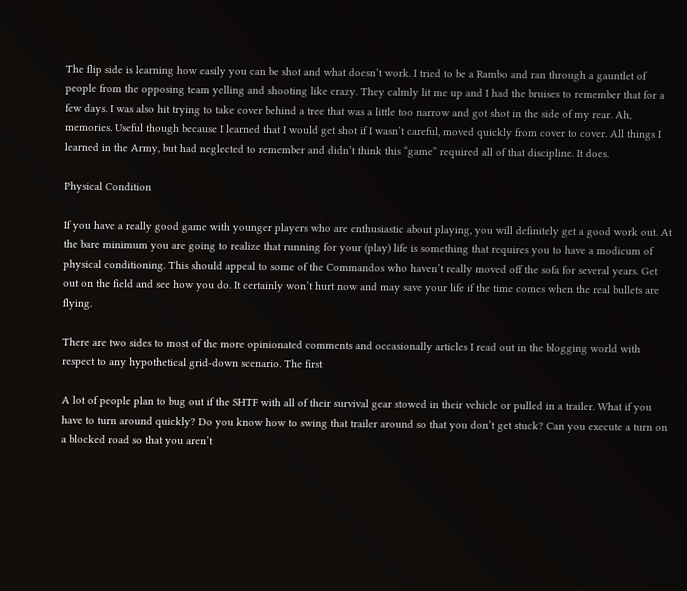The flip side is learning how easily you can be shot and what doesn’t work. I tried to be a Rambo and ran through a gauntlet of people from the opposing team yelling and shooting like crazy. They calmly lit me up and I had the bruises to remember that for a few days. I was also hit trying to take cover behind a tree that was a little too narrow and got shot in the side of my rear. Ah, memories. Useful though because I learned that I would get shot if I wasn’t careful, moved quickly from cover to cover. All things I learned in the Army, but had neglected to remember and didn’t think this “game” required all of that discipline. It does.

Physical Condition

If you have a really good game with younger players who are enthusiastic about playing, you will definitely get a good work out. At the bare minimum you are going to realize that running for your (play) life is something that requires you to have a modicum of physical conditioning. This should appeal to some of the Commandos who haven’t really moved off the sofa for several years. Get out on the field and see how you do. It certainly won’t hurt now and may save your life if the time comes when the real bullets are flying.

There are two sides to most of the more opinionated comments and occasionally articles I read out in the blogging world with respect to any hypothetical grid-down scenario. The first

A lot of people plan to bug out if the SHTF with all of their survival gear stowed in their vehicle or pulled in a trailer. What if you have to turn around quickly? Do you know how to swing that trailer around so that you don’t get stuck? Can you execute a turn on a blocked road so that you aren’t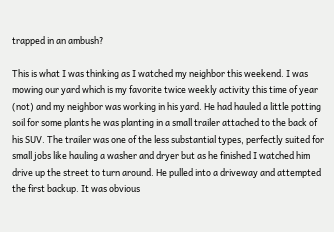trapped in an ambush?

This is what I was thinking as I watched my neighbor this weekend. I was mowing our yard which is my favorite twice weekly activity this time of year (not) and my neighbor was working in his yard. He had hauled a little potting soil for some plants he was planting in a small trailer attached to the back of his SUV. The trailer was one of the less substantial types, perfectly suited for small jobs like hauling a washer and dryer but as he finished I watched him drive up the street to turn around. He pulled into a driveway and attempted the first backup. It was obvious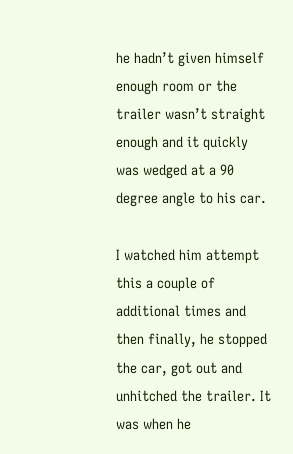he hadn’t given himself enough room or the trailer wasn’t straight enough and it quickly was wedged at a 90 degree angle to his car.

I watched him attempt this a couple of additional times and then finally, he stopped the car, got out and unhitched the trailer. It was when he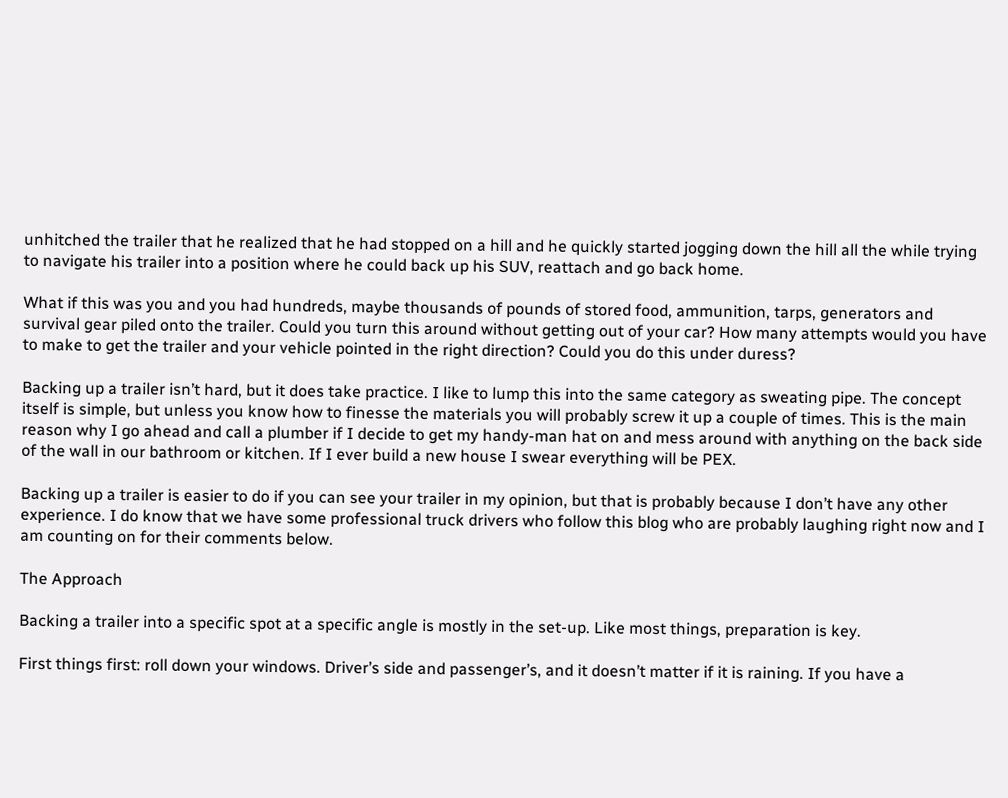unhitched the trailer that he realized that he had stopped on a hill and he quickly started jogging down the hill all the while trying to navigate his trailer into a position where he could back up his SUV, reattach and go back home.

What if this was you and you had hundreds, maybe thousands of pounds of stored food, ammunition, tarps, generators and survival gear piled onto the trailer. Could you turn this around without getting out of your car? How many attempts would you have to make to get the trailer and your vehicle pointed in the right direction? Could you do this under duress?

Backing up a trailer isn’t hard, but it does take practice. I like to lump this into the same category as sweating pipe. The concept itself is simple, but unless you know how to finesse the materials you will probably screw it up a couple of times. This is the main reason why I go ahead and call a plumber if I decide to get my handy-man hat on and mess around with anything on the back side of the wall in our bathroom or kitchen. If I ever build a new house I swear everything will be PEX.

Backing up a trailer is easier to do if you can see your trailer in my opinion, but that is probably because I don’t have any other experience. I do know that we have some professional truck drivers who follow this blog who are probably laughing right now and I am counting on for their comments below.

The Approach

Backing a trailer into a specific spot at a specific angle is mostly in the set-up. Like most things, preparation is key.

First things first: roll down your windows. Driver’s side and passenger’s, and it doesn’t matter if it is raining. If you have a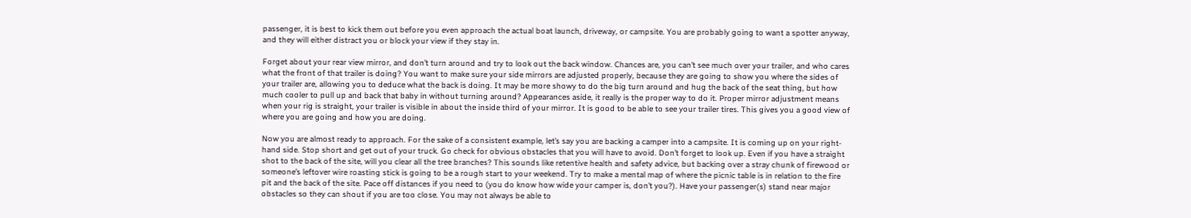passenger, it is best to kick them out before you even approach the actual boat launch, driveway, or campsite. You are probably going to want a spotter anyway, and they will either distract you or block your view if they stay in.

Forget about your rear view mirror, and don’t turn around and try to look out the back window. Chances are, you can’t see much over your trailer, and who cares what the front of that trailer is doing? You want to make sure your side mirrors are adjusted properly, because they are going to show you where the sides of your trailer are, allowing you to deduce what the back is doing. It may be more showy to do the big turn around and hug the back of the seat thing, but how much cooler to pull up and back that baby in without turning around? Appearances aside, it really is the proper way to do it. Proper mirror adjustment means when your rig is straight, your trailer is visible in about the inside third of your mirror. It is good to be able to see your trailer tires. This gives you a good view of where you are going and how you are doing.

Now you are almost ready to approach. For the sake of a consistent example, let’s say you are backing a camper into a campsite. It is coming up on your right-hand side. Stop short and get out of your truck. Go check for obvious obstacles that you will have to avoid. Don’t forget to look up. Even if you have a straight shot to the back of the site, will you clear all the tree branches? This sounds like retentive health and safety advice, but backing over a stray chunk of firewood or someone’s leftover wire roasting stick is going to be a rough start to your weekend. Try to make a mental map of where the picnic table is in relation to the fire pit and the back of the site. Pace off distances if you need to (you do know how wide your camper is, don’t you?). Have your passenger(s) stand near major obstacles so they can shout if you are too close. You may not always be able to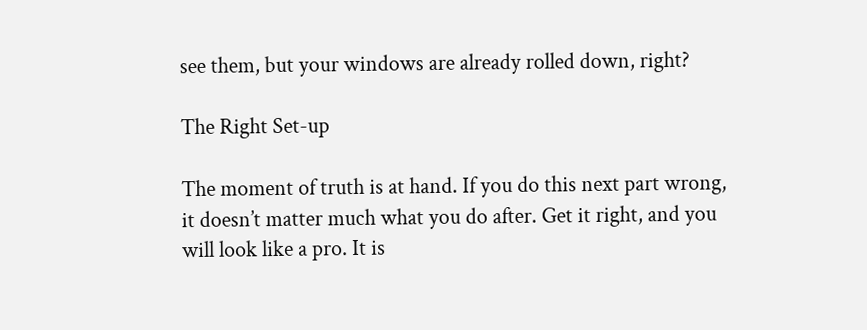see them, but your windows are already rolled down, right?

The Right Set-up

The moment of truth is at hand. If you do this next part wrong, it doesn’t matter much what you do after. Get it right, and you will look like a pro. It is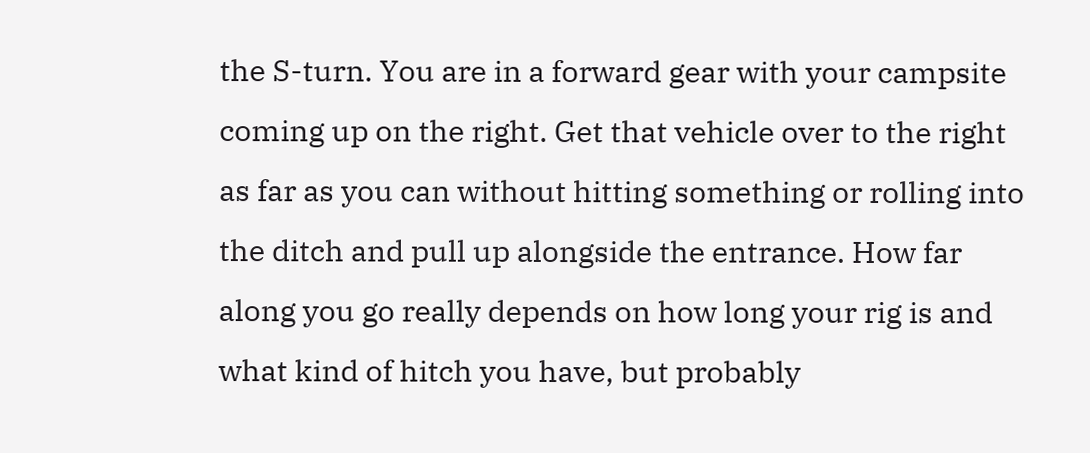the S-turn. You are in a forward gear with your campsite coming up on the right. Get that vehicle over to the right as far as you can without hitting something or rolling into the ditch and pull up alongside the entrance. How far along you go really depends on how long your rig is and what kind of hitch you have, but probably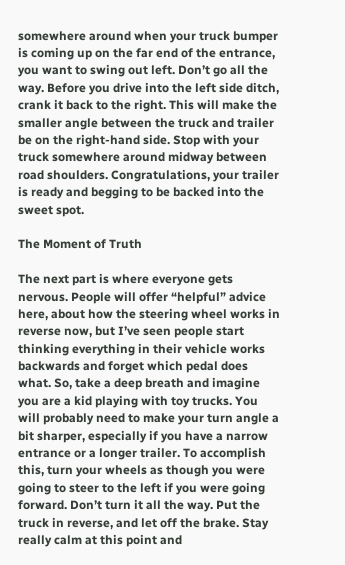somewhere around when your truck bumper is coming up on the far end of the entrance, you want to swing out left. Don’t go all the way. Before you drive into the left side ditch, crank it back to the right. This will make the smaller angle between the truck and trailer be on the right-hand side. Stop with your truck somewhere around midway between road shoulders. Congratulations, your trailer is ready and begging to be backed into the sweet spot.

The Moment of Truth

The next part is where everyone gets nervous. People will offer “helpful” advice here, about how the steering wheel works in reverse now, but I’ve seen people start thinking everything in their vehicle works backwards and forget which pedal does what. So, take a deep breath and imagine you are a kid playing with toy trucks. You will probably need to make your turn angle a bit sharper, especially if you have a narrow entrance or a longer trailer. To accomplish this, turn your wheels as though you were going to steer to the left if you were going forward. Don’t turn it all the way. Put the truck in reverse, and let off the brake. Stay really calm at this point and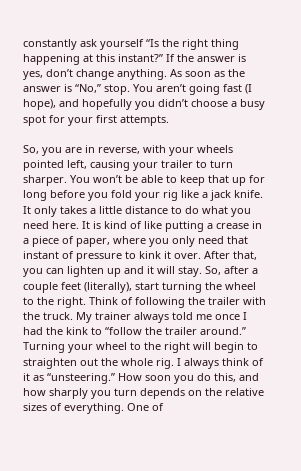constantly ask yourself “Is the right thing happening at this instant?” If the answer is yes, don’t change anything. As soon as the answer is “No,” stop. You aren’t going fast (I hope), and hopefully you didn’t choose a busy spot for your first attempts.

So, you are in reverse, with your wheels pointed left, causing your trailer to turn sharper. You won’t be able to keep that up for long before you fold your rig like a jack knife. It only takes a little distance to do what you need here. It is kind of like putting a crease in a piece of paper, where you only need that instant of pressure to kink it over. After that, you can lighten up and it will stay. So, after a couple feet (literally), start turning the wheel to the right. Think of following the trailer with the truck. My trainer always told me once I had the kink to “follow the trailer around.” Turning your wheel to the right will begin to straighten out the whole rig. I always think of it as “unsteering.” How soon you do this, and how sharply you turn depends on the relative sizes of everything. One of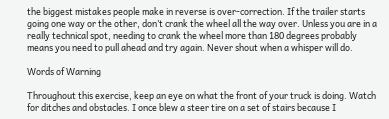the biggest mistakes people make in reverse is over-correction. If the trailer starts going one way or the other, don’t crank the wheel all the way over. Unless you are in a really technical spot, needing to crank the wheel more than 180 degrees probably means you need to pull ahead and try again. Never shout when a whisper will do.

Words of Warning

Throughout this exercise, keep an eye on what the front of your truck is doing. Watch for ditches and obstacles. I once blew a steer tire on a set of stairs because I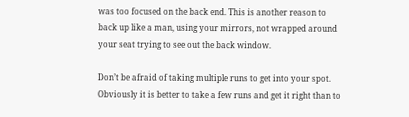was too focused on the back end. This is another reason to back up like a man, using your mirrors, not wrapped around your seat trying to see out the back window.

Don’t be afraid of taking multiple runs to get into your spot. Obviously it is better to take a few runs and get it right than to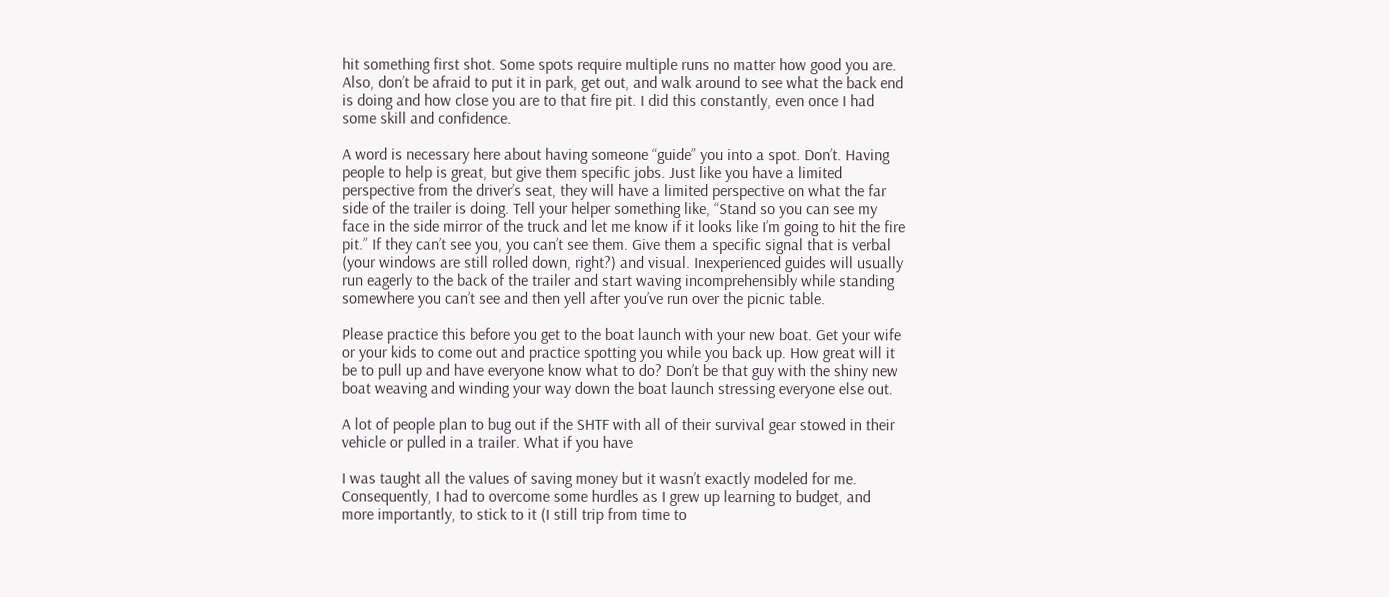hit something first shot. Some spots require multiple runs no matter how good you are. Also, don’t be afraid to put it in park, get out, and walk around to see what the back end is doing and how close you are to that fire pit. I did this constantly, even once I had some skill and confidence.

A word is necessary here about having someone “guide” you into a spot. Don’t. Having people to help is great, but give them specific jobs. Just like you have a limited perspective from the driver’s seat, they will have a limited perspective on what the far side of the trailer is doing. Tell your helper something like, “Stand so you can see my face in the side mirror of the truck and let me know if it looks like I’m going to hit the fire pit.” If they can’t see you, you can’t see them. Give them a specific signal that is verbal (your windows are still rolled down, right?) and visual. Inexperienced guides will usually run eagerly to the back of the trailer and start waving incomprehensibly while standing somewhere you can’t see and then yell after you’ve run over the picnic table.

Please practice this before you get to the boat launch with your new boat. Get your wife or your kids to come out and practice spotting you while you back up. How great will it be to pull up and have everyone know what to do? Don’t be that guy with the shiny new boat weaving and winding your way down the boat launch stressing everyone else out.

A lot of people plan to bug out if the SHTF with all of their survival gear stowed in their vehicle or pulled in a trailer. What if you have

I was taught all the values of saving money but it wasn’t exactly modeled for me. Consequently, I had to overcome some hurdles as I grew up learning to budget, and more importantly, to stick to it (I still trip from time to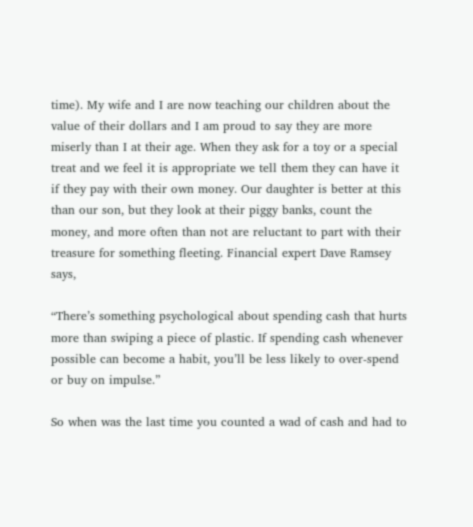time). My wife and I are now teaching our children about the value of their dollars and I am proud to say they are more miserly than I at their age. When they ask for a toy or a special treat and we feel it is appropriate we tell them they can have it if they pay with their own money. Our daughter is better at this than our son, but they look at their piggy banks, count the money, and more often than not are reluctant to part with their treasure for something fleeting. Financial expert Dave Ramsey says,

“There’s something psychological about spending cash that hurts more than swiping a piece of plastic. If spending cash whenever possible can become a habit, you’ll be less likely to over-spend or buy on impulse.”

So when was the last time you counted a wad of cash and had to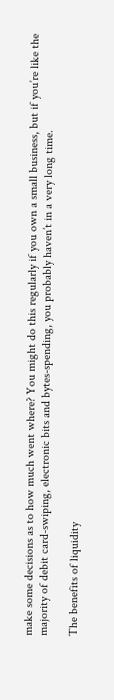make some decisions as to how much went where? You might do this regularly if you own a small business, but if you’re like the majority of debit card-swiping, electronic bits and bytes-spending, you probably haven’t in a very long time.

The benefits of liquidity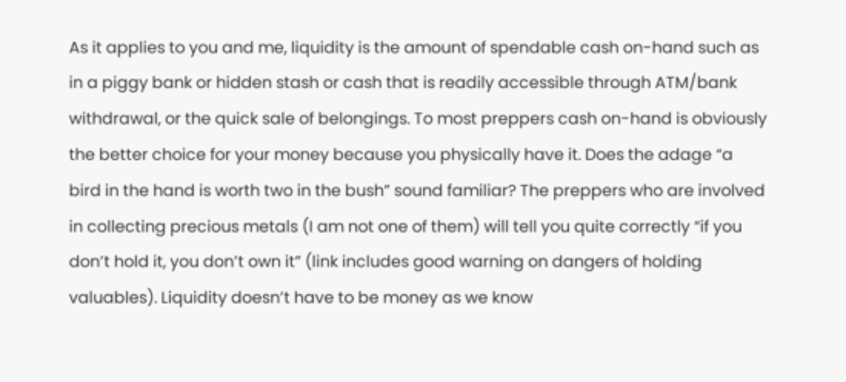As it applies to you and me, liquidity is the amount of spendable cash on-hand such as in a piggy bank or hidden stash or cash that is readily accessible through ATM/bank withdrawal, or the quick sale of belongings. To most preppers cash on-hand is obviously the better choice for your money because you physically have it. Does the adage “a bird in the hand is worth two in the bush” sound familiar? The preppers who are involved in collecting precious metals (I am not one of them) will tell you quite correctly “if you don’t hold it, you don’t own it” (link includes good warning on dangers of holding valuables). Liquidity doesn’t have to be money as we know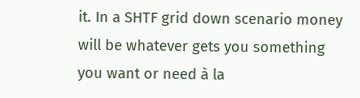it. In a SHTF grid down scenario money will be whatever gets you something you want or need à la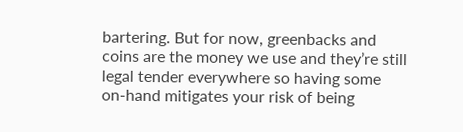bartering. But for now, greenbacks and coins are the money we use and they’re still legal tender everywhere so having some on-hand mitigates your risk of being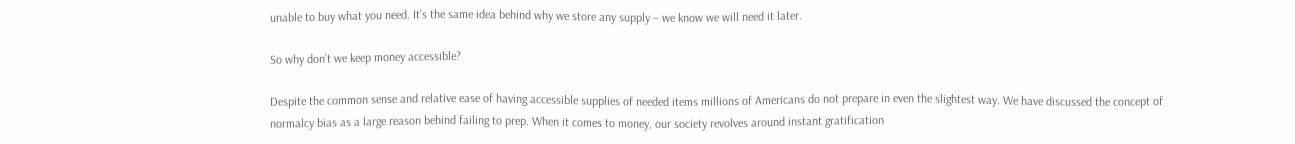unable to buy what you need. It’s the same idea behind why we store any supply – we know we will need it later.

So why don’t we keep money accessible?

Despite the common sense and relative ease of having accessible supplies of needed items millions of Americans do not prepare in even the slightest way. We have discussed the concept of normalcy bias as a large reason behind failing to prep. When it comes to money, our society revolves around instant gratification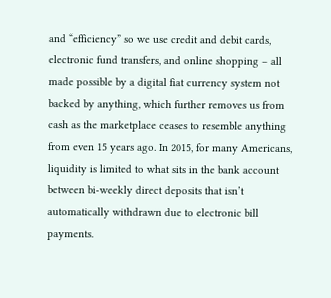and “efficiency” so we use credit and debit cards, electronic fund transfers, and online shopping – all made possible by a digital fiat currency system not backed by anything, which further removes us from cash as the marketplace ceases to resemble anything from even 15 years ago. In 2015, for many Americans, liquidity is limited to what sits in the bank account between bi-weekly direct deposits that isn’t automatically withdrawn due to electronic bill payments.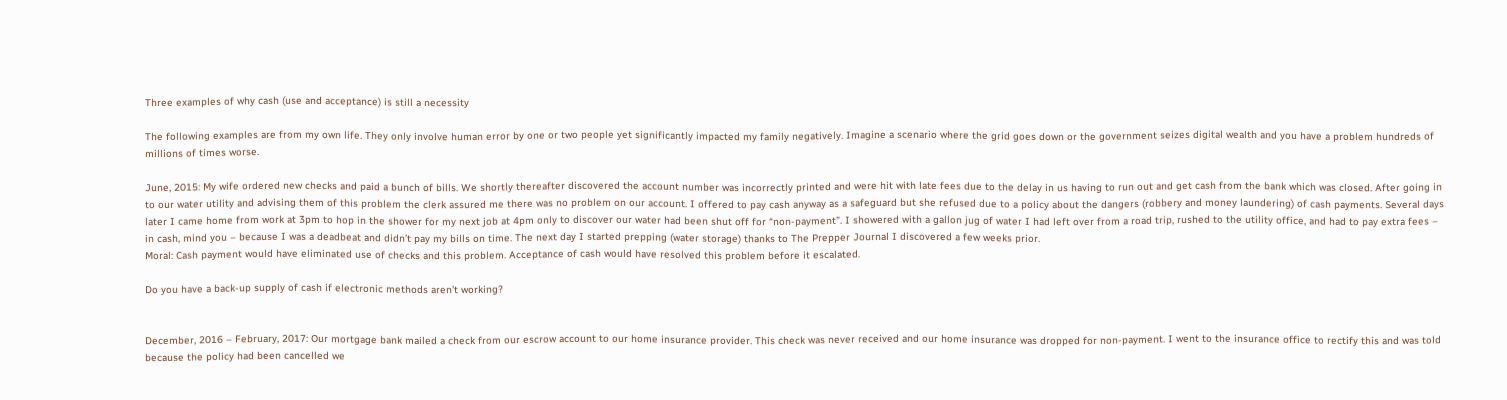Three examples of why cash (use and acceptance) is still a necessity

The following examples are from my own life. They only involve human error by one or two people yet significantly impacted my family negatively. Imagine a scenario where the grid goes down or the government seizes digital wealth and you have a problem hundreds of millions of times worse.

June, 2015: My wife ordered new checks and paid a bunch of bills. We shortly thereafter discovered the account number was incorrectly printed and were hit with late fees due to the delay in us having to run out and get cash from the bank which was closed. After going in to our water utility and advising them of this problem the clerk assured me there was no problem on our account. I offered to pay cash anyway as a safeguard but she refused due to a policy about the dangers (robbery and money laundering) of cash payments. Several days later I came home from work at 3pm to hop in the shower for my next job at 4pm only to discover our water had been shut off for “non-payment”. I showered with a gallon jug of water I had left over from a road trip, rushed to the utility office, and had to pay extra fees – in cash, mind you – because I was a deadbeat and didn’t pay my bills on time. The next day I started prepping (water storage) thanks to The Prepper Journal I discovered a few weeks prior.
Moral: Cash payment would have eliminated use of checks and this problem. Acceptance of cash would have resolved this problem before it escalated.

Do you have a back-up supply of cash if electronic methods aren’t working?


December, 2016 – February, 2017: Our mortgage bank mailed a check from our escrow account to our home insurance provider. This check was never received and our home insurance was dropped for non-payment. I went to the insurance office to rectify this and was told because the policy had been cancelled we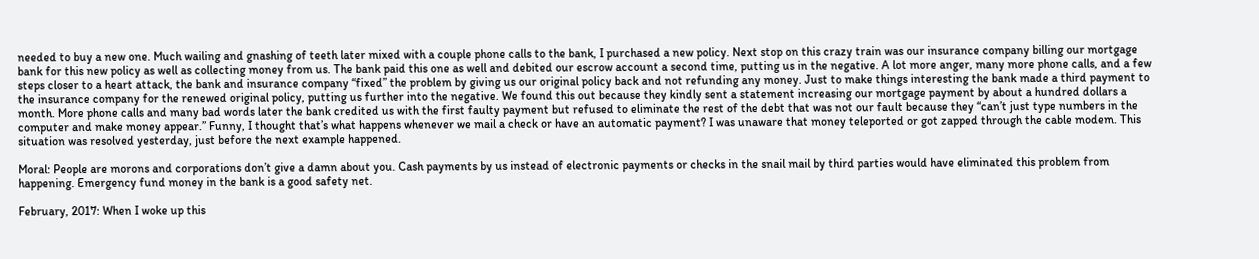needed to buy a new one. Much wailing and gnashing of teeth later mixed with a couple phone calls to the bank, I purchased a new policy. Next stop on this crazy train was our insurance company billing our mortgage bank for this new policy as well as collecting money from us. The bank paid this one as well and debited our escrow account a second time, putting us in the negative. A lot more anger, many more phone calls, and a few steps closer to a heart attack, the bank and insurance company “fixed” the problem by giving us our original policy back and not refunding any money. Just to make things interesting the bank made a third payment to the insurance company for the renewed original policy, putting us further into the negative. We found this out because they kindly sent a statement increasing our mortgage payment by about a hundred dollars a month. More phone calls and many bad words later the bank credited us with the first faulty payment but refused to eliminate the rest of the debt that was not our fault because they “can’t just type numbers in the computer and make money appear.” Funny, I thought that’s what happens whenever we mail a check or have an automatic payment? I was unaware that money teleported or got zapped through the cable modem. This situation was resolved yesterday, just before the next example happened.

Moral: People are morons and corporations don’t give a damn about you. Cash payments by us instead of electronic payments or checks in the snail mail by third parties would have eliminated this problem from happening. Emergency fund money in the bank is a good safety net.

February, 2017: When I woke up this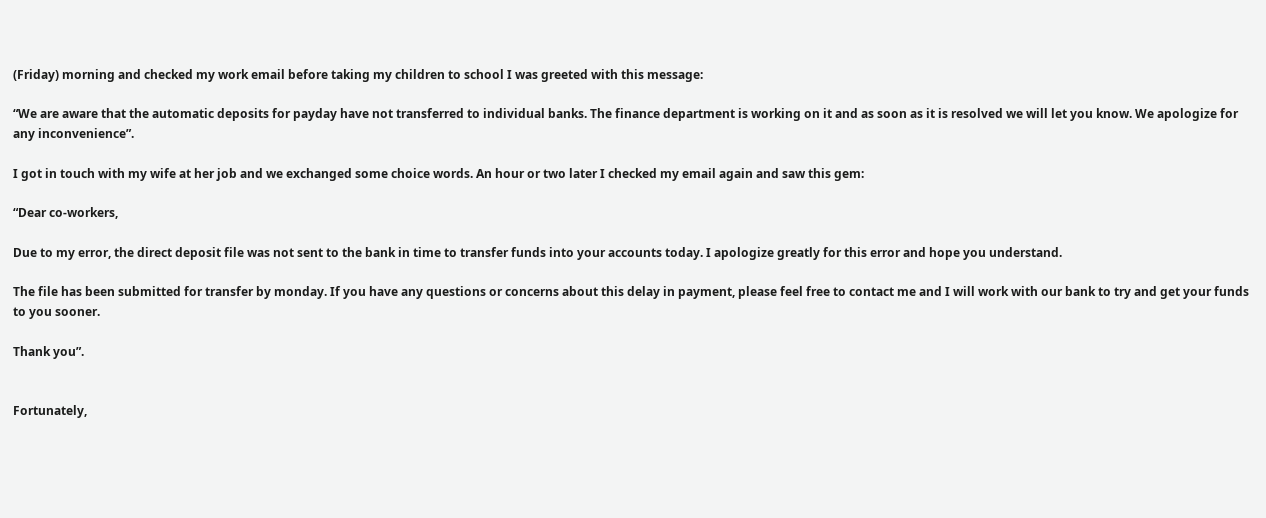(Friday) morning and checked my work email before taking my children to school I was greeted with this message:

“We are aware that the automatic deposits for payday have not transferred to individual banks. The finance department is working on it and as soon as it is resolved we will let you know. We apologize for any inconvenience”.

I got in touch with my wife at her job and we exchanged some choice words. An hour or two later I checked my email again and saw this gem:

“Dear co-workers,

Due to my error, the direct deposit file was not sent to the bank in time to transfer funds into your accounts today. I apologize greatly for this error and hope you understand.

The file has been submitted for transfer by monday. If you have any questions or concerns about this delay in payment, please feel free to contact me and I will work with our bank to try and get your funds to you sooner.

Thank you”.


Fortunately,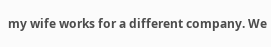my wife works for a different company. We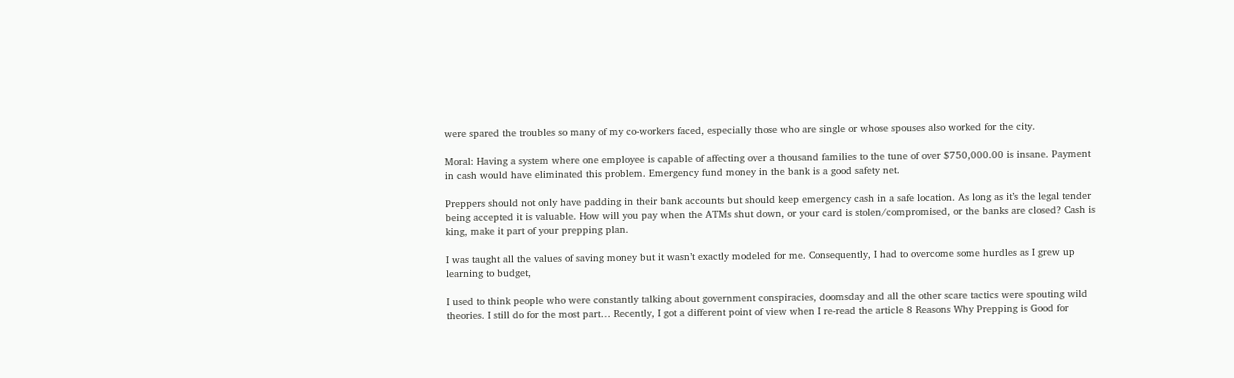were spared the troubles so many of my co-workers faced, especially those who are single or whose spouses also worked for the city.

Moral: Having a system where one employee is capable of affecting over a thousand families to the tune of over $750,000.00 is insane. Payment in cash would have eliminated this problem. Emergency fund money in the bank is a good safety net.

Preppers should not only have padding in their bank accounts but should keep emergency cash in a safe location. As long as it’s the legal tender being accepted it is valuable. How will you pay when the ATMs shut down, or your card is stolen/compromised, or the banks are closed? Cash is king, make it part of your prepping plan.

I was taught all the values of saving money but it wasn’t exactly modeled for me. Consequently, I had to overcome some hurdles as I grew up learning to budget,

I used to think people who were constantly talking about government conspiracies, doomsday and all the other scare tactics were spouting wild theories. I still do for the most part… Recently, I got a different point of view when I re-read the article 8 Reasons Why Prepping is Good for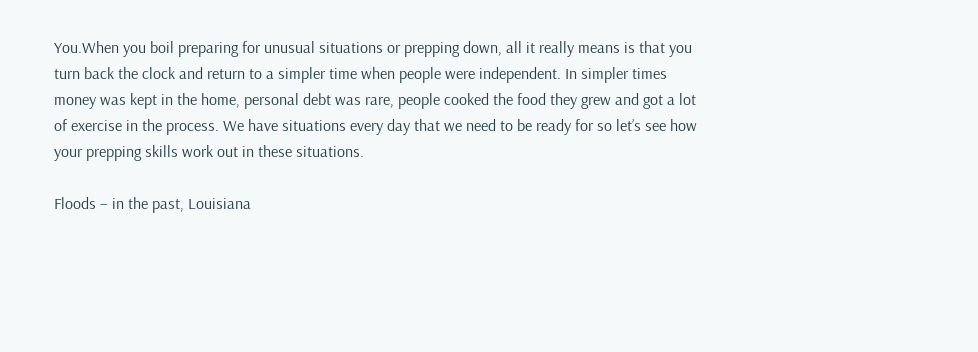You.When you boil preparing for unusual situations or prepping down, all it really means is that you turn back the clock and return to a simpler time when people were independent. In simpler times money was kept in the home, personal debt was rare, people cooked the food they grew and got a lot of exercise in the process. We have situations every day that we need to be ready for so let’s see how your prepping skills work out in these situations.

Floods – in the past, Louisiana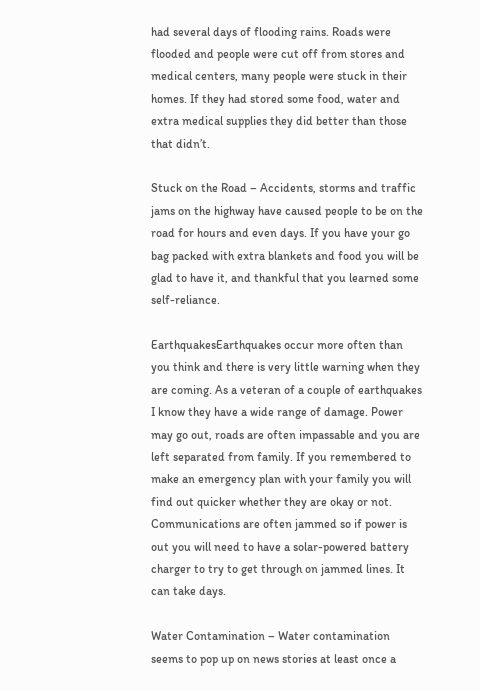had several days of flooding rains. Roads were flooded and people were cut off from stores and medical centers, many people were stuck in their homes. If they had stored some food, water and extra medical supplies they did better than those that didn’t.

Stuck on the Road – Accidents, storms and traffic jams on the highway have caused people to be on the road for hours and even days. If you have your go bag packed with extra blankets and food you will be glad to have it, and thankful that you learned some self-reliance.

EarthquakesEarthquakes occur more often than you think and there is very little warning when they are coming. As a veteran of a couple of earthquakes I know they have a wide range of damage. Power may go out, roads are often impassable and you are left separated from family. If you remembered to make an emergency plan with your family you will find out quicker whether they are okay or not. Communications are often jammed so if power is out you will need to have a solar-powered battery charger to try to get through on jammed lines. It can take days.

Water Contamination – Water contamination seems to pop up on news stories at least once a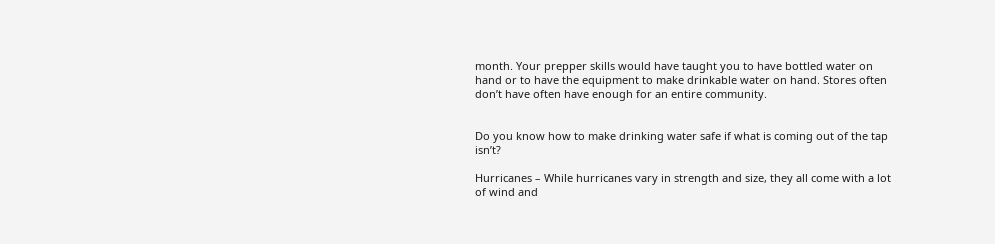month. Your prepper skills would have taught you to have bottled water on hand or to have the equipment to make drinkable water on hand. Stores often don’t have often have enough for an entire community.


Do you know how to make drinking water safe if what is coming out of the tap isn’t?

Hurricanes – While hurricanes vary in strength and size, they all come with a lot of wind and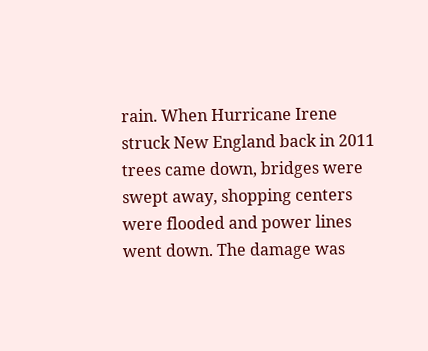rain. When Hurricane Irene struck New England back in 2011 trees came down, bridges were swept away, shopping centers were flooded and power lines went down. The damage was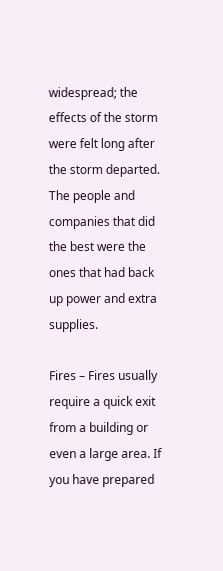widespread; the effects of the storm were felt long after the storm departed. The people and companies that did the best were the ones that had back up power and extra supplies.

Fires – Fires usually require a quick exit from a building or even a large area. If you have prepared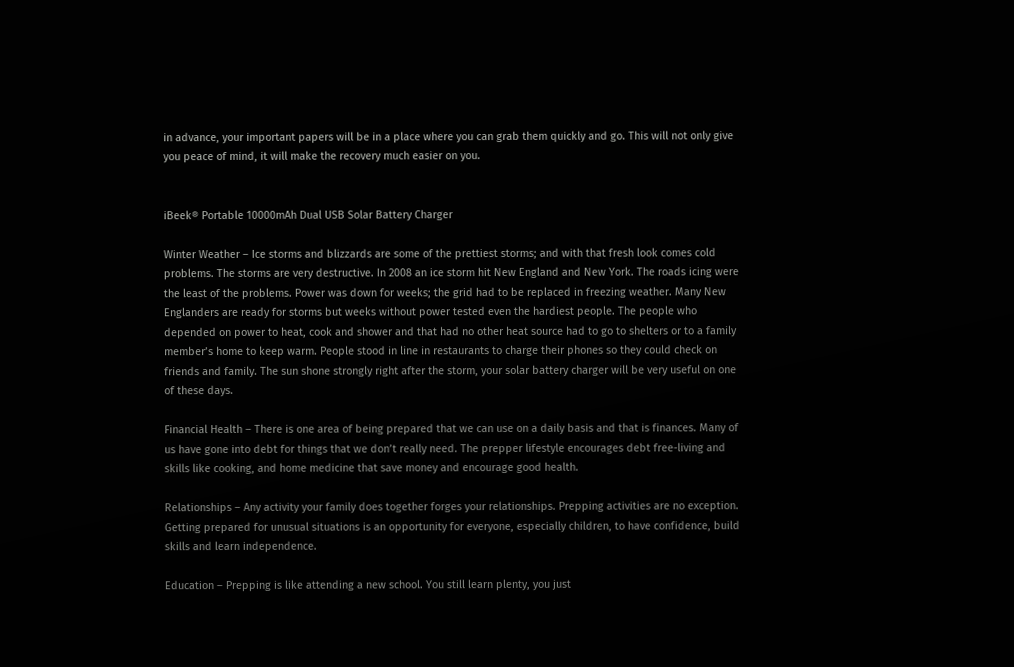in advance, your important papers will be in a place where you can grab them quickly and go. This will not only give you peace of mind, it will make the recovery much easier on you.


iBeek® Portable 10000mAh Dual USB Solar Battery Charger

Winter Weather – Ice storms and blizzards are some of the prettiest storms; and with that fresh look comes cold problems. The storms are very destructive. In 2008 an ice storm hit New England and New York. The roads icing were the least of the problems. Power was down for weeks; the grid had to be replaced in freezing weather. Many New Englanders are ready for storms but weeks without power tested even the hardiest people. The people who depended on power to heat, cook and shower and that had no other heat source had to go to shelters or to a family member’s home to keep warm. People stood in line in restaurants to charge their phones so they could check on friends and family. The sun shone strongly right after the storm, your solar battery charger will be very useful on one of these days.

Financial Health – There is one area of being prepared that we can use on a daily basis and that is finances. Many of us have gone into debt for things that we don’t really need. The prepper lifestyle encourages debt free-living and skills like cooking, and home medicine that save money and encourage good health.

Relationships – Any activity your family does together forges your relationships. Prepping activities are no exception. Getting prepared for unusual situations is an opportunity for everyone, especially children, to have confidence, build skills and learn independence.

Education – Prepping is like attending a new school. You still learn plenty, you just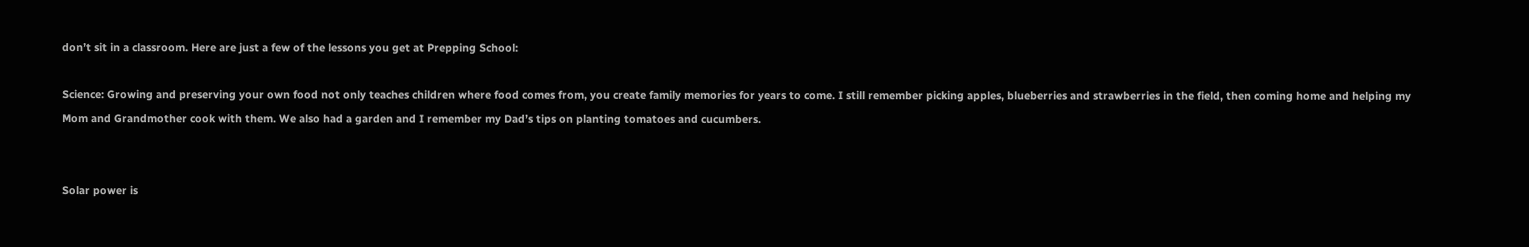don’t sit in a classroom. Here are just a few of the lessons you get at Prepping School:

Science: Growing and preserving your own food not only teaches children where food comes from, you create family memories for years to come. I still remember picking apples, blueberries and strawberries in the field, then coming home and helping my Mom and Grandmother cook with them. We also had a garden and I remember my Dad’s tips on planting tomatoes and cucumbers.


Solar power is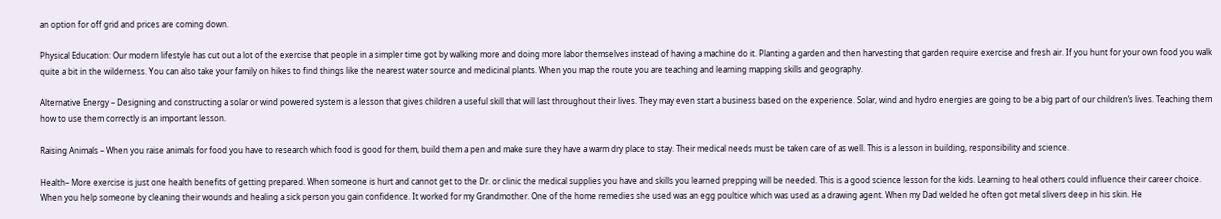an option for off grid and prices are coming down.

Physical Education: Our modern lifestyle has cut out a lot of the exercise that people in a simpler time got by walking more and doing more labor themselves instead of having a machine do it. Planting a garden and then harvesting that garden require exercise and fresh air. If you hunt for your own food you walk quite a bit in the wilderness. You can also take your family on hikes to find things like the nearest water source and medicinal plants. When you map the route you are teaching and learning mapping skills and geography.

Alternative Energy – Designing and constructing a solar or wind powered system is a lesson that gives children a useful skill that will last throughout their lives. They may even start a business based on the experience. Solar, wind and hydro energies are going to be a big part of our children’s lives. Teaching them how to use them correctly is an important lesson.

Raising Animals – When you raise animals for food you have to research which food is good for them, build them a pen and make sure they have a warm dry place to stay. Their medical needs must be taken care of as well. This is a lesson in building, responsibility and science.

Health– More exercise is just one health benefits of getting prepared. When someone is hurt and cannot get to the Dr. or clinic the medical supplies you have and skills you learned prepping will be needed. This is a good science lesson for the kids. Learning to heal others could influence their career choice. When you help someone by cleaning their wounds and healing a sick person you gain confidence. It worked for my Grandmother. One of the home remedies she used was an egg poultice which was used as a drawing agent. When my Dad welded he often got metal slivers deep in his skin. He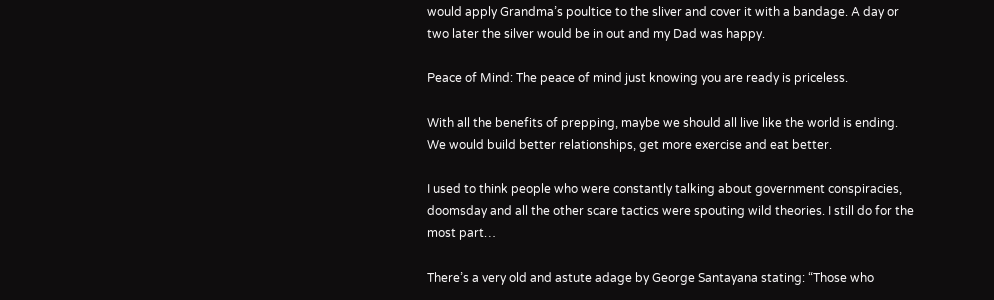would apply Grandma’s poultice to the sliver and cover it with a bandage. A day or two later the silver would be in out and my Dad was happy.

Peace of Mind: The peace of mind just knowing you are ready is priceless.

With all the benefits of prepping, maybe we should all live like the world is ending. We would build better relationships, get more exercise and eat better.

I used to think people who were constantly talking about government conspiracies, doomsday and all the other scare tactics were spouting wild theories. I still do for the most part…

There’s a very old and astute adage by George Santayana stating: “Those who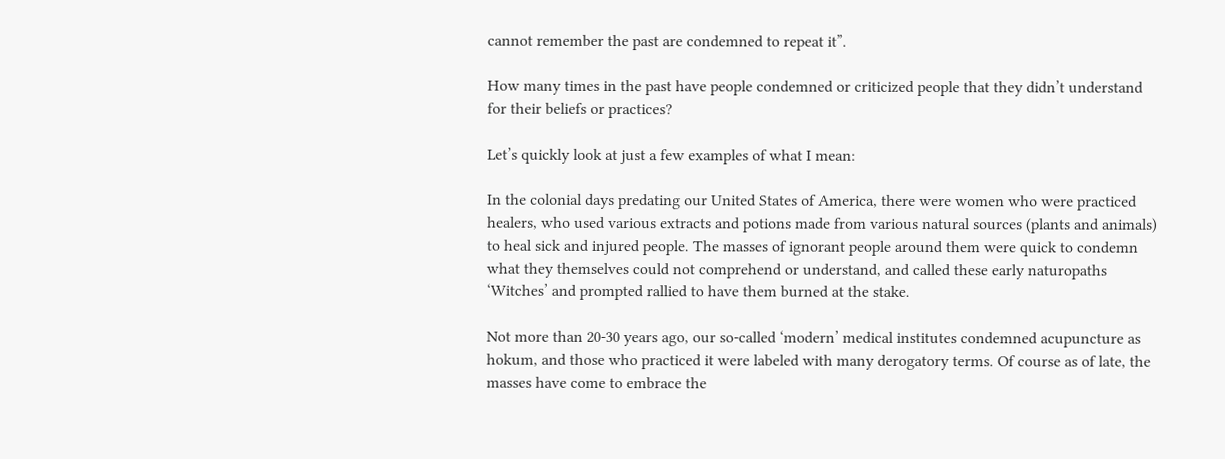cannot remember the past are condemned to repeat it”.

How many times in the past have people condemned or criticized people that they didn’t understand for their beliefs or practices?

Let’s quickly look at just a few examples of what I mean:

In the colonial days predating our United States of America, there were women who were practiced healers, who used various extracts and potions made from various natural sources (plants and animals) to heal sick and injured people. The masses of ignorant people around them were quick to condemn what they themselves could not comprehend or understand, and called these early naturopaths ‘Witches’ and prompted rallied to have them burned at the stake.

Not more than 20-30 years ago, our so-called ‘modern’ medical institutes condemned acupuncture as hokum, and those who practiced it were labeled with many derogatory terms. Of course as of late, the masses have come to embrace the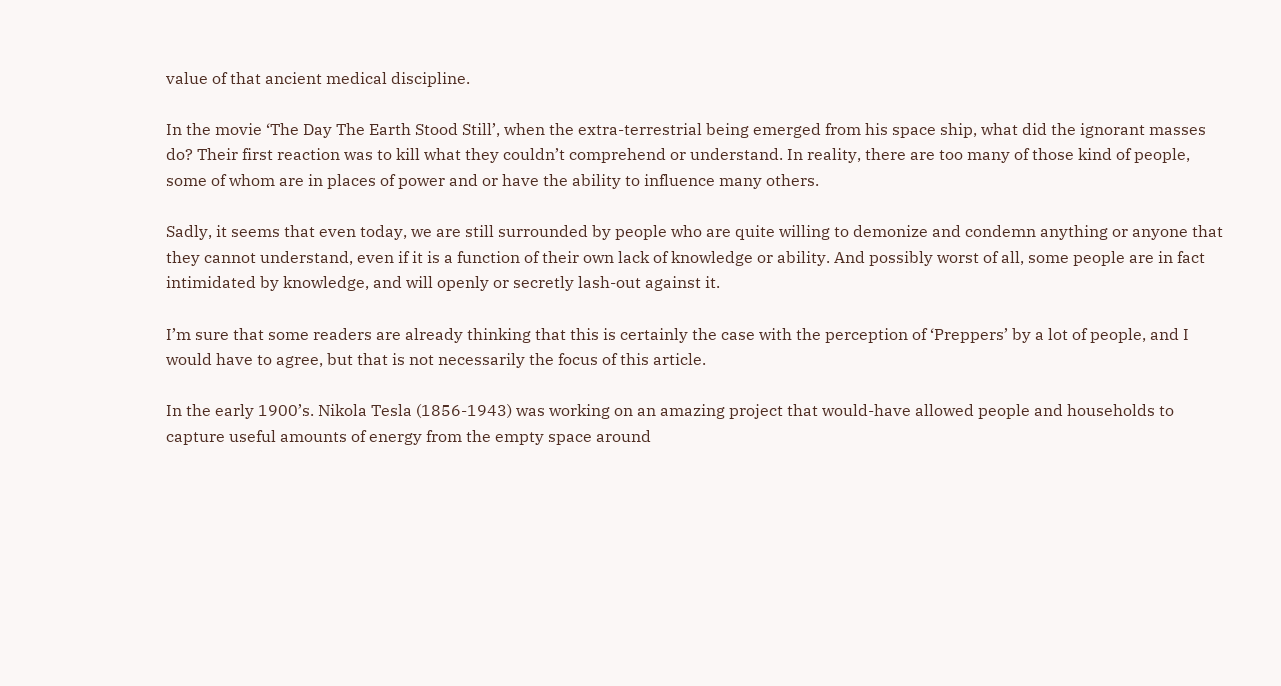value of that ancient medical discipline.

In the movie ‘The Day The Earth Stood Still’, when the extra-terrestrial being emerged from his space ship, what did the ignorant masses do? Their first reaction was to kill what they couldn’t comprehend or understand. In reality, there are too many of those kind of people, some of whom are in places of power and or have the ability to influence many others.

Sadly, it seems that even today, we are still surrounded by people who are quite willing to demonize and condemn anything or anyone that they cannot understand, even if it is a function of their own lack of knowledge or ability. And possibly worst of all, some people are in fact intimidated by knowledge, and will openly or secretly lash-out against it.

I’m sure that some readers are already thinking that this is certainly the case with the perception of ‘Preppers’ by a lot of people, and I would have to agree, but that is not necessarily the focus of this article.

In the early 1900’s. Nikola Tesla (1856-1943) was working on an amazing project that would-have allowed people and households to capture useful amounts of energy from the empty space around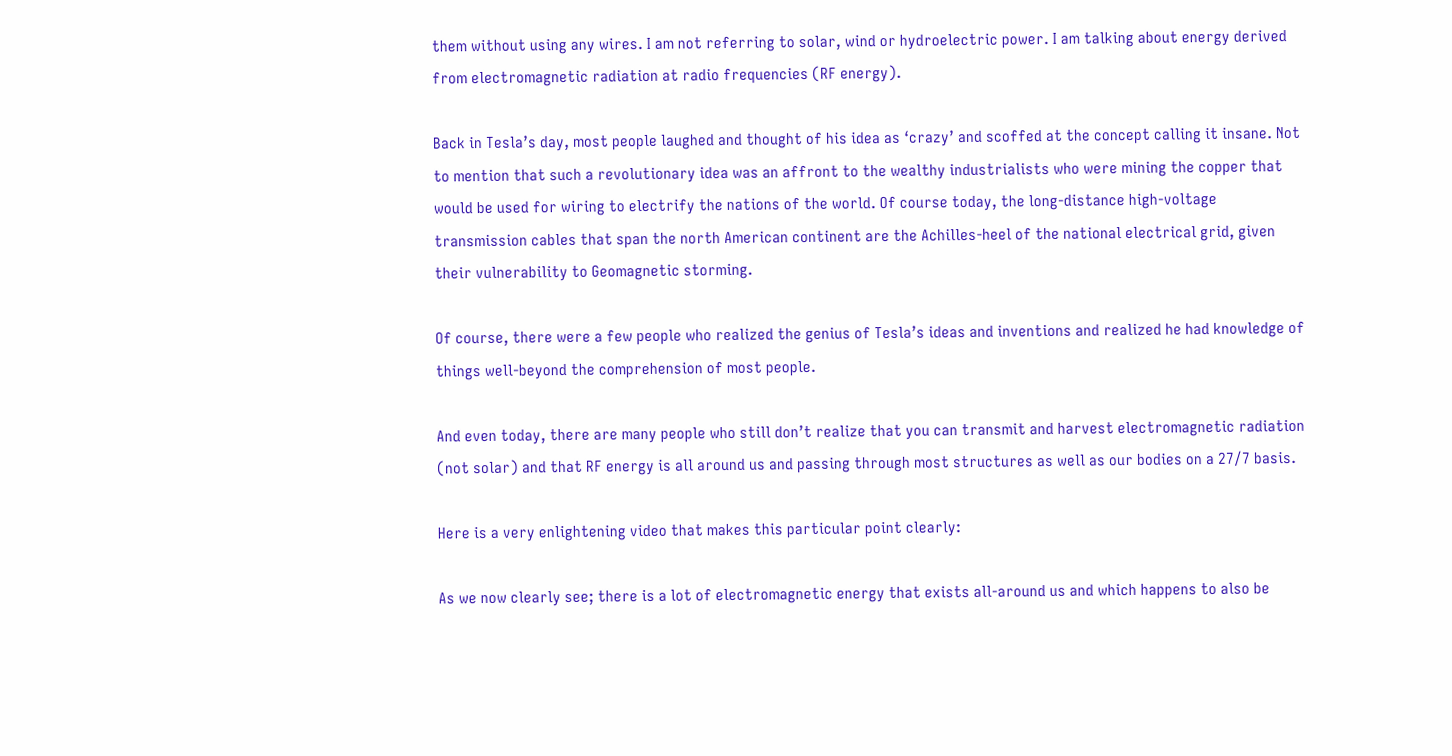them without using any wires. I am not referring to solar, wind or hydroelectric power. I am talking about energy derived from electromagnetic radiation at radio frequencies (RF energy).

Back in Tesla’s day, most people laughed and thought of his idea as ‘crazy’ and scoffed at the concept calling it insane. Not to mention that such a revolutionary idea was an affront to the wealthy industrialists who were mining the copper that would be used for wiring to electrify the nations of the world. Of course today, the long-distance high-voltage transmission cables that span the north American continent are the Achilles-heel of the national electrical grid, given their vulnerability to Geomagnetic storming.

Of course, there were a few people who realized the genius of Tesla’s ideas and inventions and realized he had knowledge of things well-beyond the comprehension of most people.

And even today, there are many people who still don’t realize that you can transmit and harvest electromagnetic radiation (not solar) and that RF energy is all around us and passing through most structures as well as our bodies on a 27/7 basis.

Here is a very enlightening video that makes this particular point clearly:

As we now clearly see; there is a lot of electromagnetic energy that exists all-around us and which happens to also be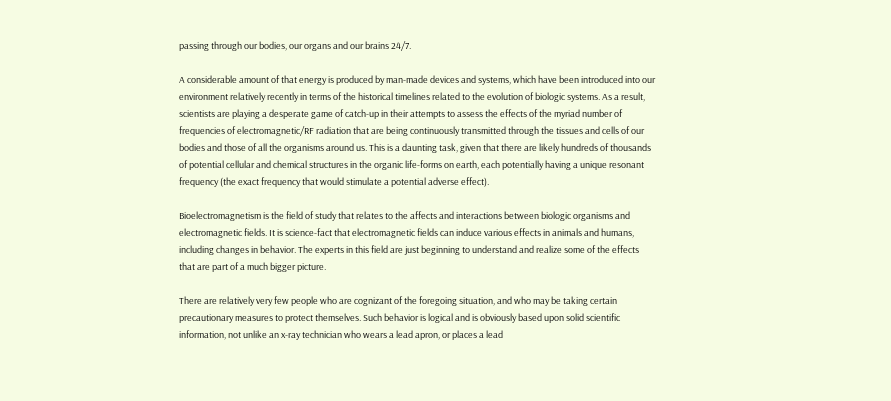passing through our bodies, our organs and our brains 24/7.

A considerable amount of that energy is produced by man-made devices and systems, which have been introduced into our environment relatively recently in terms of the historical timelines related to the evolution of biologic systems. As a result, scientists are playing a desperate game of catch-up in their attempts to assess the effects of the myriad number of frequencies of electromagnetic/RF radiation that are being continuously transmitted through the tissues and cells of our bodies and those of all the organisms around us. This is a daunting task, given that there are likely hundreds of thousands of potential cellular and chemical structures in the organic life-forms on earth, each potentially having a unique resonant frequency (the exact frequency that would stimulate a potential adverse effect).

Bioelectromagnetism is the field of study that relates to the affects and interactions between biologic organisms and electromagnetic fields. It is science-fact that electromagnetic fields can induce various effects in animals and humans, including changes in behavior. The experts in this field are just beginning to understand and realize some of the effects that are part of a much bigger picture.

There are relatively very few people who are cognizant of the foregoing situation, and who may be taking certain precautionary measures to protect themselves. Such behavior is logical and is obviously based upon solid scientific information, not unlike an x-ray technician who wears a lead apron, or places a lead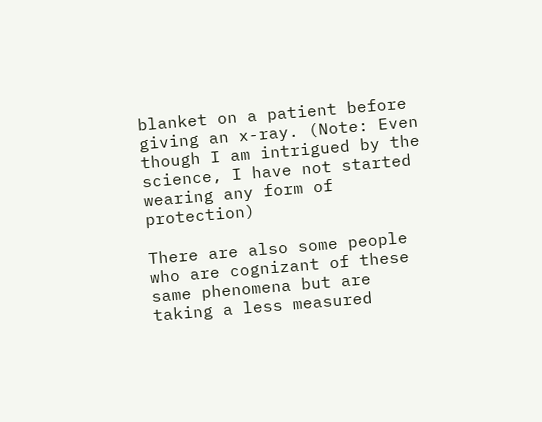blanket on a patient before giving an x-ray. (Note: Even though I am intrigued by the science, I have not started wearing any form of protection)

There are also some people who are cognizant of these same phenomena but are taking a less measured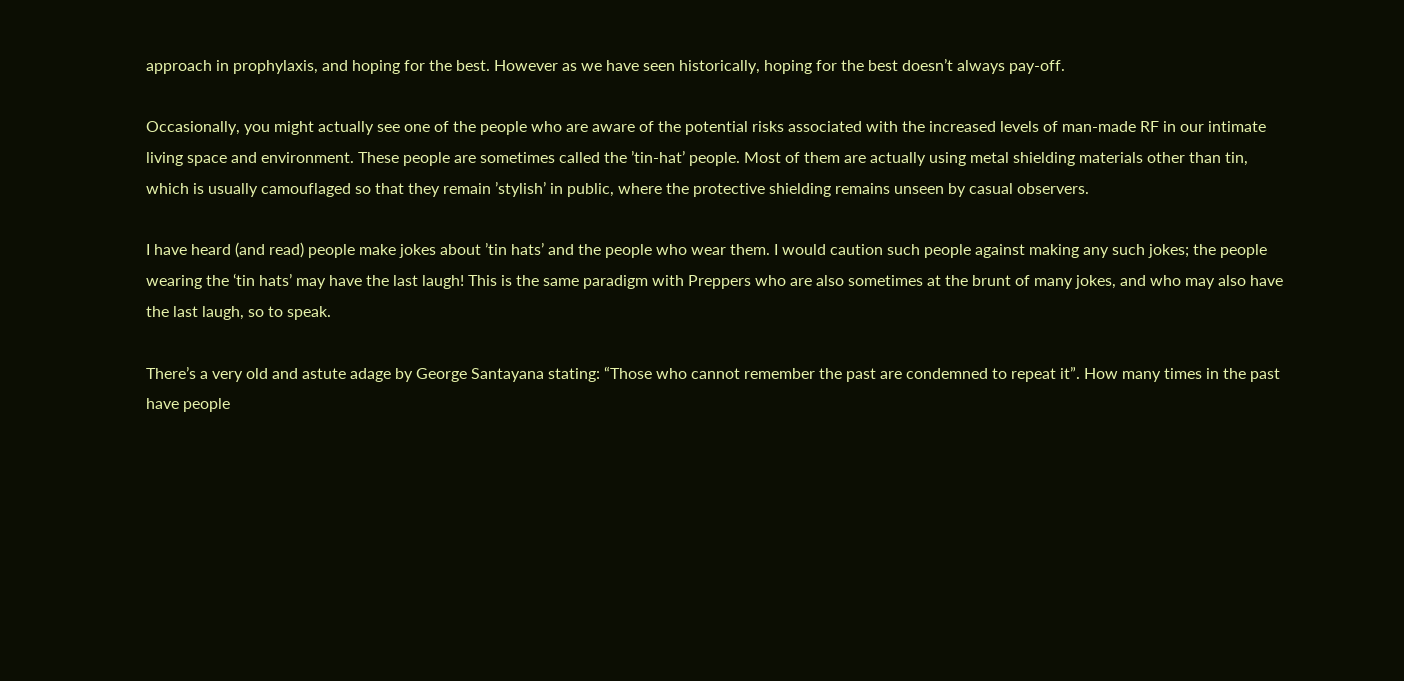approach in prophylaxis, and hoping for the best. However as we have seen historically, hoping for the best doesn’t always pay-off.

Occasionally, you might actually see one of the people who are aware of the potential risks associated with the increased levels of man-made RF in our intimate living space and environment. These people are sometimes called the ’tin-hat’ people. Most of them are actually using metal shielding materials other than tin, which is usually camouflaged so that they remain ’stylish’ in public, where the protective shielding remains unseen by casual observers.

I have heard (and read) people make jokes about ’tin hats’ and the people who wear them. I would caution such people against making any such jokes; the people wearing the ‘tin hats’ may have the last laugh! This is the same paradigm with Preppers who are also sometimes at the brunt of many jokes, and who may also have the last laugh, so to speak.

There’s a very old and astute adage by George Santayana stating: “Those who cannot remember the past are condemned to repeat it”. How many times in the past have people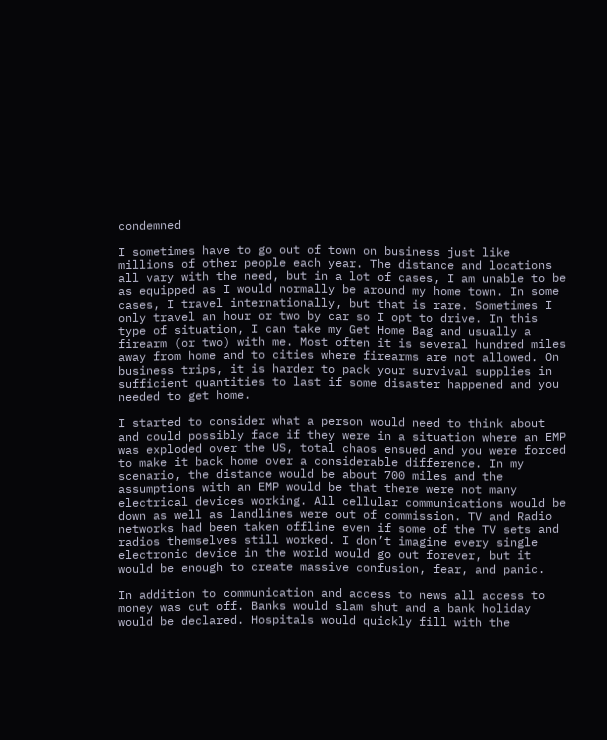condemned

I sometimes have to go out of town on business just like millions of other people each year. The distance and locations all vary with the need, but in a lot of cases, I am unable to be as equipped as I would normally be around my home town. In some cases, I travel internationally, but that is rare. Sometimes I only travel an hour or two by car so I opt to drive. In this type of situation, I can take my Get Home Bag and usually a firearm (or two) with me. Most often it is several hundred miles away from home and to cities where firearms are not allowed. On business trips, it is harder to pack your survival supplies in sufficient quantities to last if some disaster happened and you needed to get home.

I started to consider what a person would need to think about and could possibly face if they were in a situation where an EMP was exploded over the US, total chaos ensued and you were forced to make it back home over a considerable difference. In my scenario, the distance would be about 700 miles and the assumptions with an EMP would be that there were not many electrical devices working. All cellular communications would be down as well as landlines were out of commission. TV and Radio networks had been taken offline even if some of the TV sets and radios themselves still worked. I don’t imagine every single electronic device in the world would go out forever, but it would be enough to create massive confusion, fear, and panic.

In addition to communication and access to news all access to money was cut off. Banks would slam shut and a bank holiday would be declared. Hospitals would quickly fill with the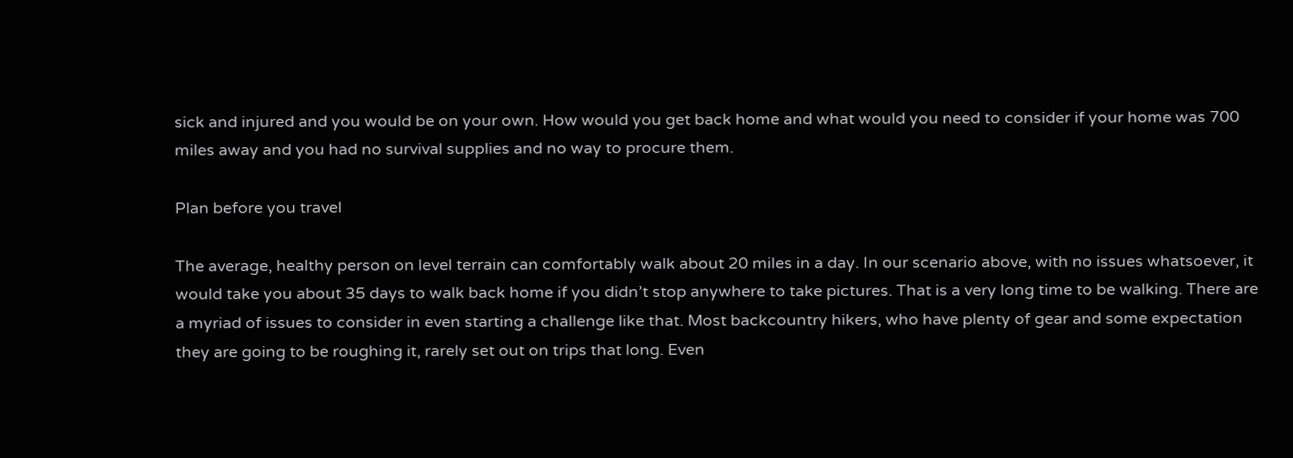sick and injured and you would be on your own. How would you get back home and what would you need to consider if your home was 700 miles away and you had no survival supplies and no way to procure them.

Plan before you travel

The average, healthy person on level terrain can comfortably walk about 20 miles in a day. In our scenario above, with no issues whatsoever, it would take you about 35 days to walk back home if you didn’t stop anywhere to take pictures. That is a very long time to be walking. There are a myriad of issues to consider in even starting a challenge like that. Most backcountry hikers, who have plenty of gear and some expectation they are going to be roughing it, rarely set out on trips that long. Even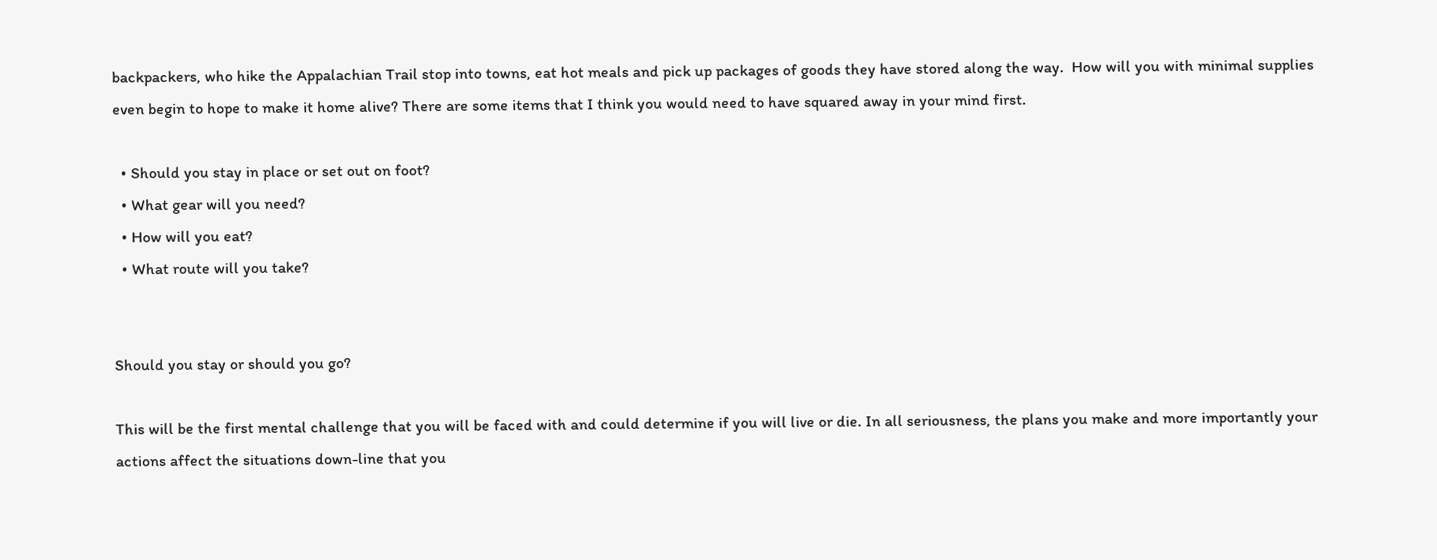backpackers, who hike the Appalachian Trail stop into towns, eat hot meals and pick up packages of goods they have stored along the way.  How will you with minimal supplies even begin to hope to make it home alive? There are some items that I think you would need to have squared away in your mind first.

  • Should you stay in place or set out on foot?
  • What gear will you need?
  • How will you eat?
  • What route will you take?


Should you stay or should you go?

This will be the first mental challenge that you will be faced with and could determine if you will live or die. In all seriousness, the plans you make and more importantly your actions affect the situations down-line that you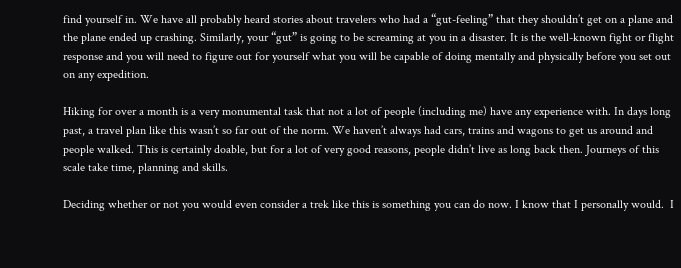find yourself in. We have all probably heard stories about travelers who had a “gut-feeling” that they shouldn’t get on a plane and the plane ended up crashing. Similarly, your “gut” is going to be screaming at you in a disaster. It is the well-known fight or flight response and you will need to figure out for yourself what you will be capable of doing mentally and physically before you set out on any expedition.

Hiking for over a month is a very monumental task that not a lot of people (including me) have any experience with. In days long past, a travel plan like this wasn’t so far out of the norm. We haven’t always had cars, trains and wagons to get us around and people walked. This is certainly doable, but for a lot of very good reasons, people didn’t live as long back then. Journeys of this scale take time, planning and skills.

Deciding whether or not you would even consider a trek like this is something you can do now. I know that I personally would.  I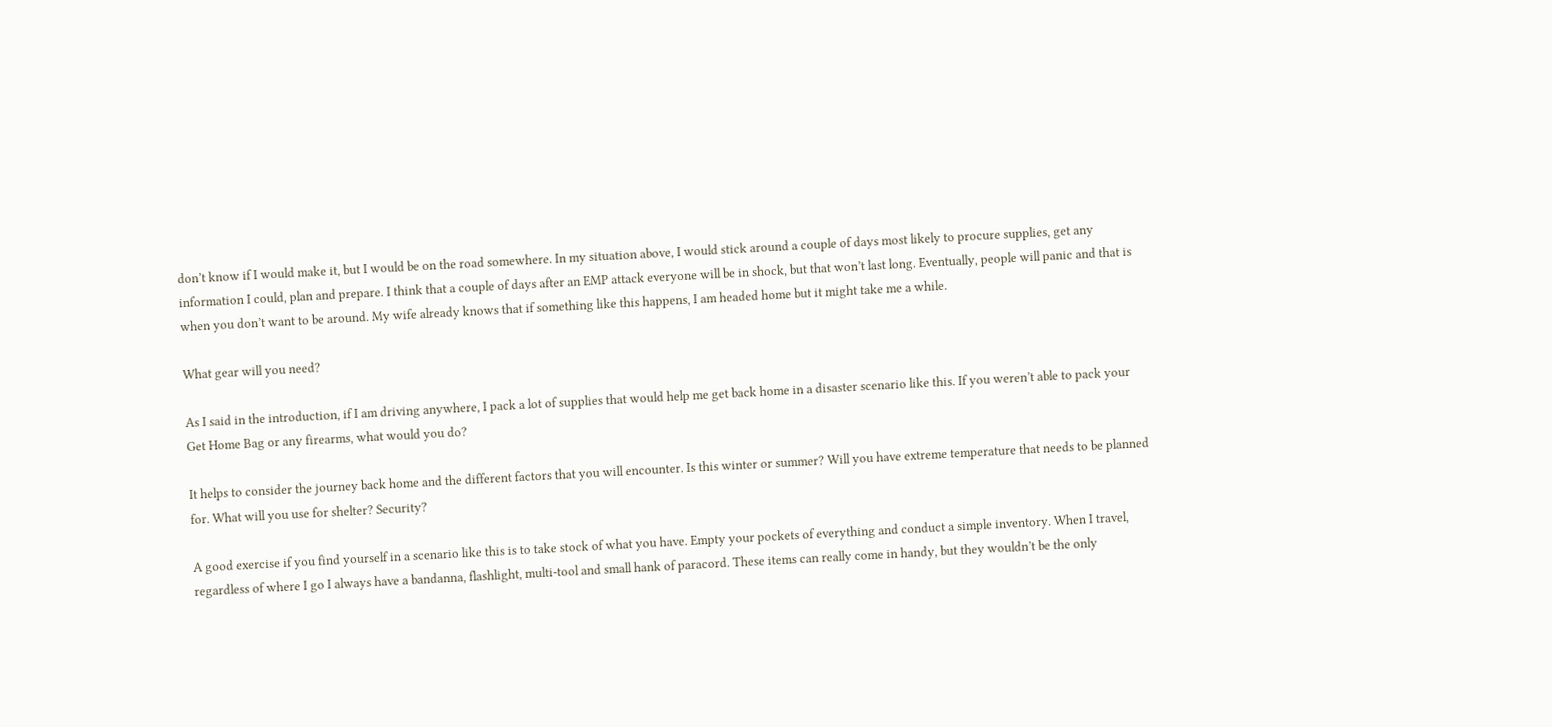don’t know if I would make it, but I would be on the road somewhere. In my situation above, I would stick around a couple of days most likely to procure supplies, get any information I could, plan and prepare. I think that a couple of days after an EMP attack everyone will be in shock, but that won’t last long. Eventually, people will panic and that is when you don’t want to be around. My wife already knows that if something like this happens, I am headed home but it might take me a while.

What gear will you need?

As I said in the introduction, if I am driving anywhere, I pack a lot of supplies that would help me get back home in a disaster scenario like this. If you weren’t able to pack your Get Home Bag or any firearms, what would you do?

It helps to consider the journey back home and the different factors that you will encounter. Is this winter or summer? Will you have extreme temperature that needs to be planned for. What will you use for shelter? Security?

A good exercise if you find yourself in a scenario like this is to take stock of what you have. Empty your pockets of everything and conduct a simple inventory. When I travel, regardless of where I go I always have a bandanna, flashlight, multi-tool and small hank of paracord. These items can really come in handy, but they wouldn’t be the only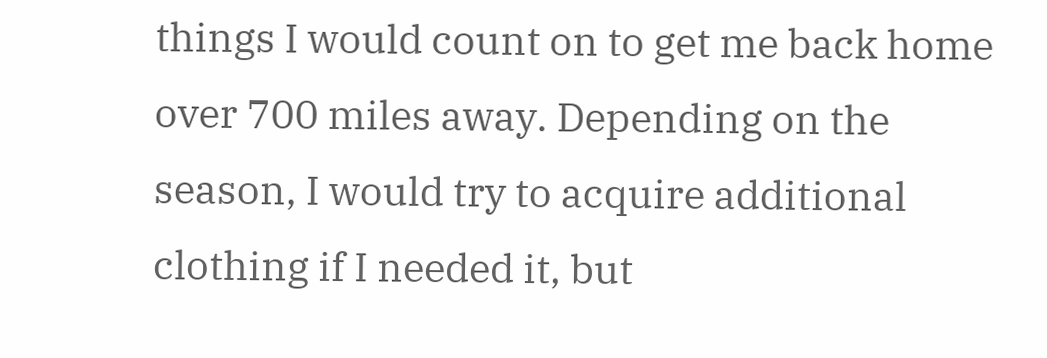things I would count on to get me back home over 700 miles away. Depending on the season, I would try to acquire additional clothing if I needed it, but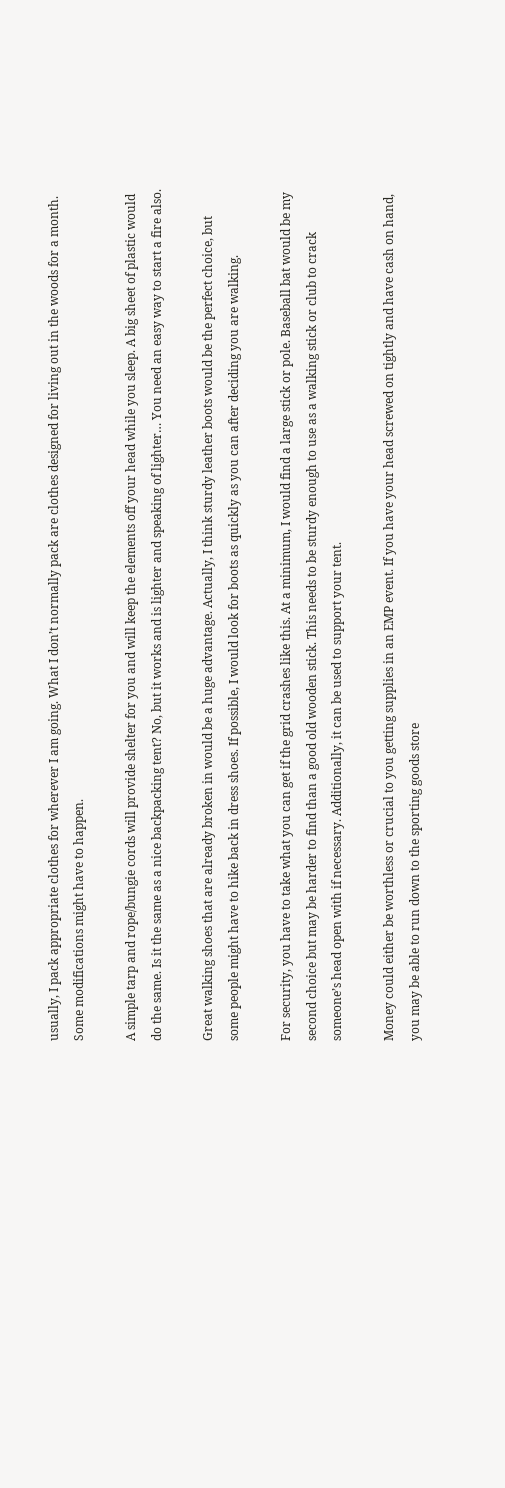usually, I pack appropriate clothes for wherever I am going. What I don’t normally pack are clothes designed for living out in the woods for a month. Some modifications might have to happen.

A simple tarp and rope/bungie cords will provide shelter for you and will keep the elements off your head while you sleep. A big sheet of plastic would do the same. Is it the same as a nice backpacking tent? No, but it works and is lighter and speaking of lighter… You need an easy way to start a fire also.

Great walking shoes that are already broken in would be a huge advantage. Actually, I think sturdy leather boots would be the perfect choice, but some people might have to hike back in dress shoes. If possible, I would look for boots as quickly as you can after deciding you are walking.

For security, you have to take what you can get if the grid crashes like this. At a minimum, I would find a large stick or pole. Baseball bat would be my second choice but may be harder to find than a good old wooden stick. This needs to be sturdy enough to use as a walking stick or club to crack someone’s head open with if necessary. Additionally, it can be used to support your tent.

Money could either be worthless or crucial to you getting supplies in an EMP event. If you have your head screwed on tightly and have cash on hand, you may be able to run down to the sporting goods store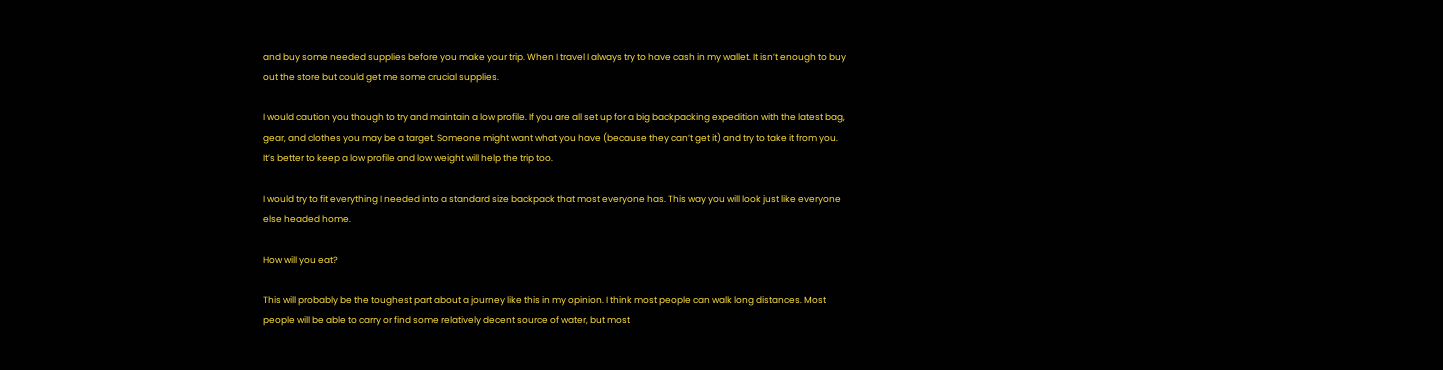and buy some needed supplies before you make your trip. When I travel I always try to have cash in my wallet. It isn’t enough to buy out the store but could get me some crucial supplies.

I would caution you though to try and maintain a low profile. If you are all set up for a big backpacking expedition with the latest bag, gear, and clothes you may be a target. Someone might want what you have (because they can’t get it) and try to take it from you. It’s better to keep a low profile and low weight will help the trip too.

I would try to fit everything I needed into a standard size backpack that most everyone has. This way you will look just like everyone else headed home.

How will you eat?

This will probably be the toughest part about a journey like this in my opinion. I think most people can walk long distances. Most people will be able to carry or find some relatively decent source of water, but most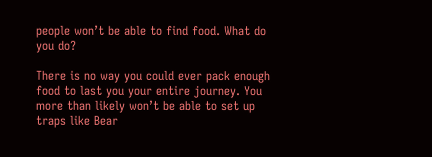people won’t be able to find food. What do you do?

There is no way you could ever pack enough food to last you your entire journey. You more than likely won’t be able to set up traps like Bear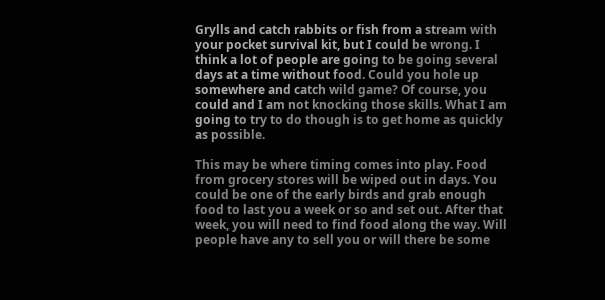Grylls and catch rabbits or fish from a stream with your pocket survival kit, but I could be wrong. I think a lot of people are going to be going several days at a time without food. Could you hole up somewhere and catch wild game? Of course, you could and I am not knocking those skills. What I am going to try to do though is to get home as quickly as possible.

This may be where timing comes into play. Food from grocery stores will be wiped out in days. You could be one of the early birds and grab enough food to last you a week or so and set out. After that week, you will need to find food along the way. Will people have any to sell you or will there be some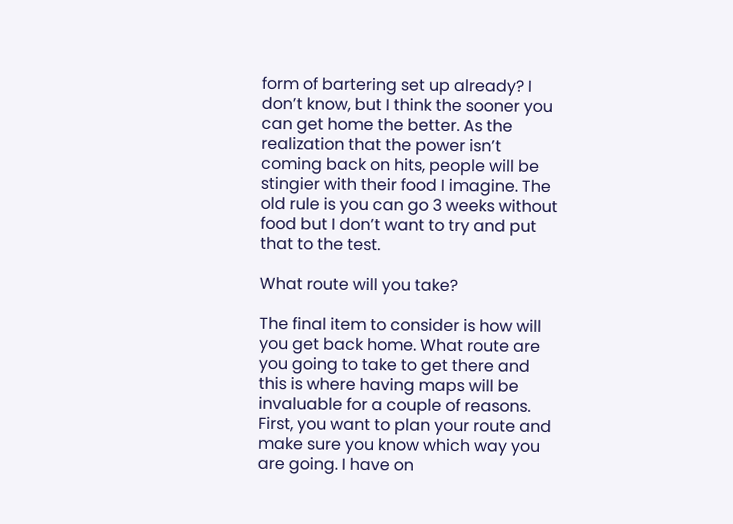form of bartering set up already? I don’t know, but I think the sooner you can get home the better. As the realization that the power isn’t coming back on hits, people will be stingier with their food I imagine. The old rule is you can go 3 weeks without food but I don’t want to try and put that to the test.

What route will you take?

The final item to consider is how will you get back home. What route are you going to take to get there and this is where having maps will be invaluable for a couple of reasons. First, you want to plan your route and make sure you know which way you are going. I have on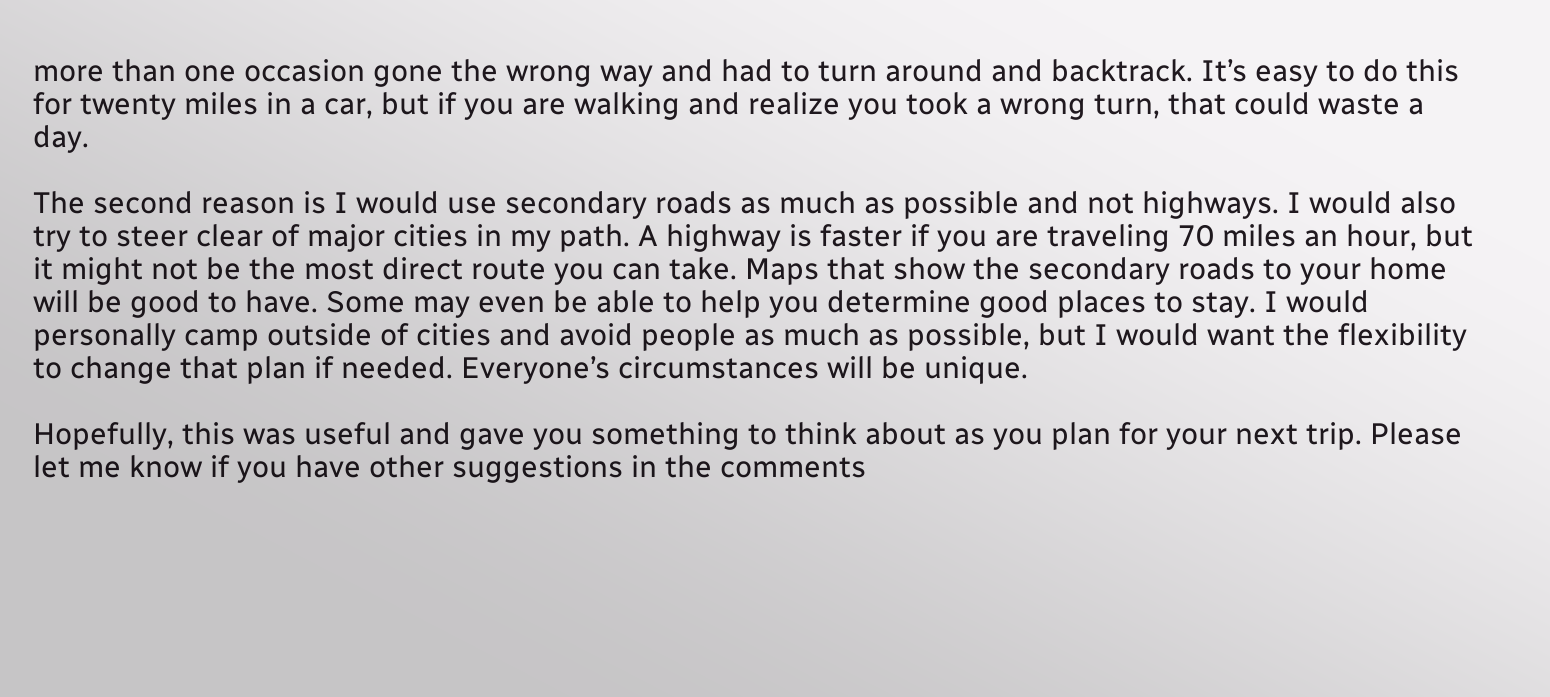more than one occasion gone the wrong way and had to turn around and backtrack. It’s easy to do this for twenty miles in a car, but if you are walking and realize you took a wrong turn, that could waste a day.

The second reason is I would use secondary roads as much as possible and not highways. I would also try to steer clear of major cities in my path. A highway is faster if you are traveling 70 miles an hour, but it might not be the most direct route you can take. Maps that show the secondary roads to your home will be good to have. Some may even be able to help you determine good places to stay. I would personally camp outside of cities and avoid people as much as possible, but I would want the flexibility to change that plan if needed. Everyone’s circumstances will be unique.

Hopefully, this was useful and gave you something to think about as you plan for your next trip. Please let me know if you have other suggestions in the comments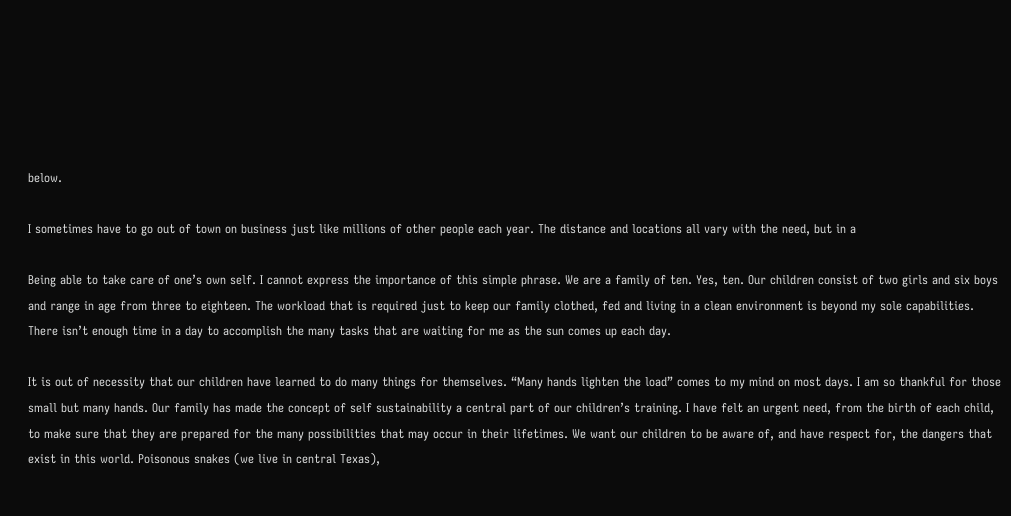below.

I sometimes have to go out of town on business just like millions of other people each year. The distance and locations all vary with the need, but in a

Being able to take care of one’s own self. I cannot express the importance of this simple phrase. We are a family of ten. Yes, ten. Our children consist of two girls and six boys and range in age from three to eighteen. The workload that is required just to keep our family clothed, fed and living in a clean environment is beyond my sole capabilities. There isn’t enough time in a day to accomplish the many tasks that are waiting for me as the sun comes up each day.

It is out of necessity that our children have learned to do many things for themselves. “Many hands lighten the load” comes to my mind on most days. I am so thankful for those small but many hands. Our family has made the concept of self sustainability a central part of our children’s training. I have felt an urgent need, from the birth of each child, to make sure that they are prepared for the many possibilities that may occur in their lifetimes. We want our children to be aware of, and have respect for, the dangers that exist in this world. Poisonous snakes (we live in central Texas),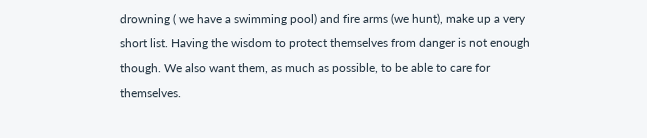drowning ( we have a swimming pool) and fire arms (we hunt), make up a very short list. Having the wisdom to protect themselves from danger is not enough though. We also want them, as much as possible, to be able to care for themselves.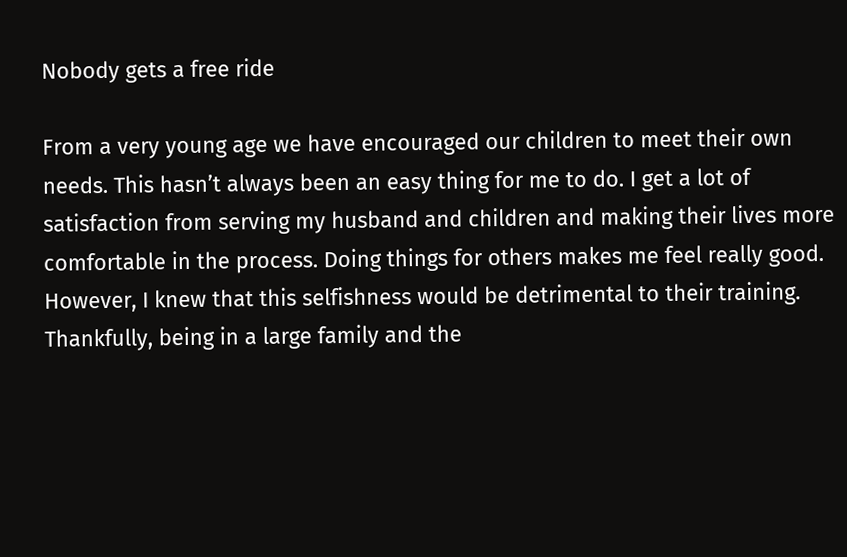Nobody gets a free ride

From a very young age we have encouraged our children to meet their own needs. This hasn’t always been an easy thing for me to do. I get a lot of satisfaction from serving my husband and children and making their lives more comfortable in the process. Doing things for others makes me feel really good. However, I knew that this selfishness would be detrimental to their training. Thankfully, being in a large family and the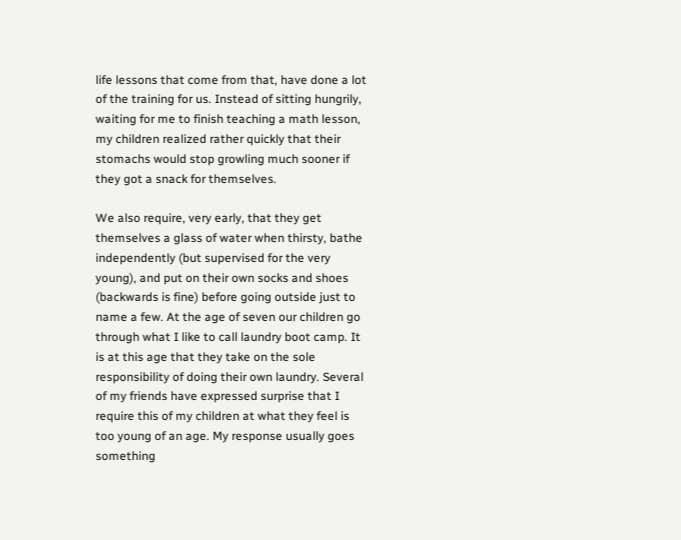life lessons that come from that, have done a lot of the training for us. Instead of sitting hungrily, waiting for me to finish teaching a math lesson, my children realized rather quickly that their stomachs would stop growling much sooner if they got a snack for themselves.

We also require, very early, that they get themselves a glass of water when thirsty, bathe independently (but supervised for the very young), and put on their own socks and shoes (backwards is fine) before going outside just to name a few. At the age of seven our children go through what I like to call laundry boot camp. It is at this age that they take on the sole responsibility of doing their own laundry. Several of my friends have expressed surprise that I require this of my children at what they feel is too young of an age. My response usually goes something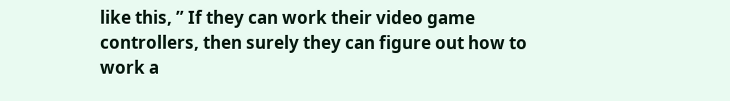like this, ” If they can work their video game controllers, then surely they can figure out how to work a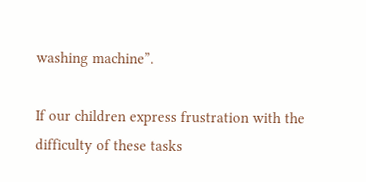washing machine”.

If our children express frustration with the difficulty of these tasks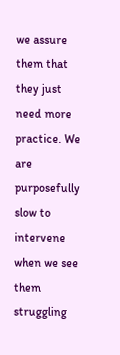we assure them that they just need more practice. We are purposefully slow to intervene when we see them struggling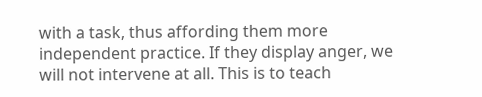with a task, thus affording them more independent practice. If they display anger, we will not intervene at all. This is to teach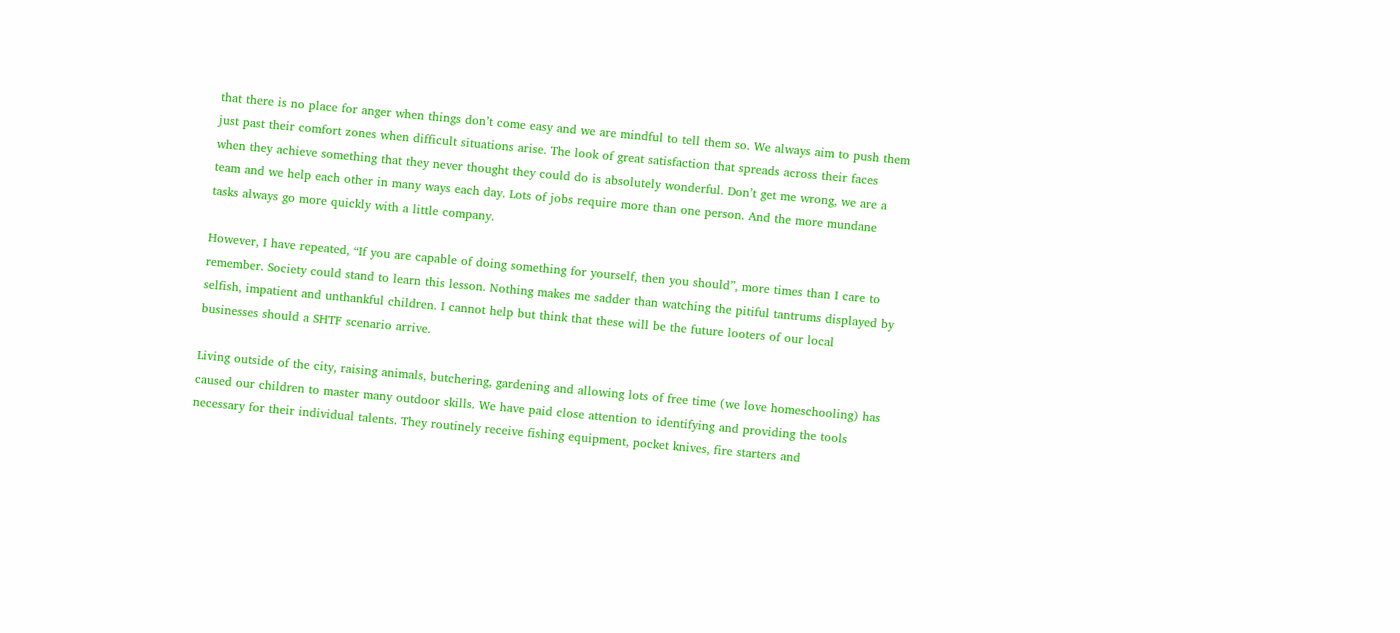that there is no place for anger when things don’t come easy and we are mindful to tell them so. We always aim to push them just past their comfort zones when difficult situations arise. The look of great satisfaction that spreads across their faces when they achieve something that they never thought they could do is absolutely wonderful. Don’t get me wrong, we are a team and we help each other in many ways each day. Lots of jobs require more than one person. And the more mundane tasks always go more quickly with a little company.

However, I have repeated, “If you are capable of doing something for yourself, then you should”, more times than I care to remember. Society could stand to learn this lesson. Nothing makes me sadder than watching the pitiful tantrums displayed by selfish, impatient and unthankful children. I cannot help but think that these will be the future looters of our local businesses should a SHTF scenario arrive.

Living outside of the city, raising animals, butchering, gardening and allowing lots of free time (we love homeschooling) has caused our children to master many outdoor skills. We have paid close attention to identifying and providing the tools necessary for their individual talents. They routinely receive fishing equipment, pocket knives, fire starters and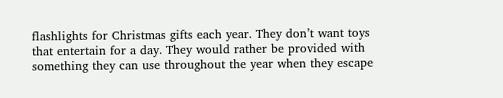flashlights for Christmas gifts each year. They don’t want toys that entertain for a day. They would rather be provided with something they can use throughout the year when they escape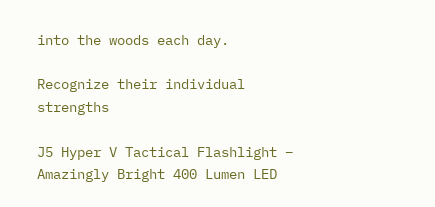into the woods each day.

Recognize their individual strengths

J5 Hyper V Tactical Flashlight – Amazingly Bright 400 Lumen LED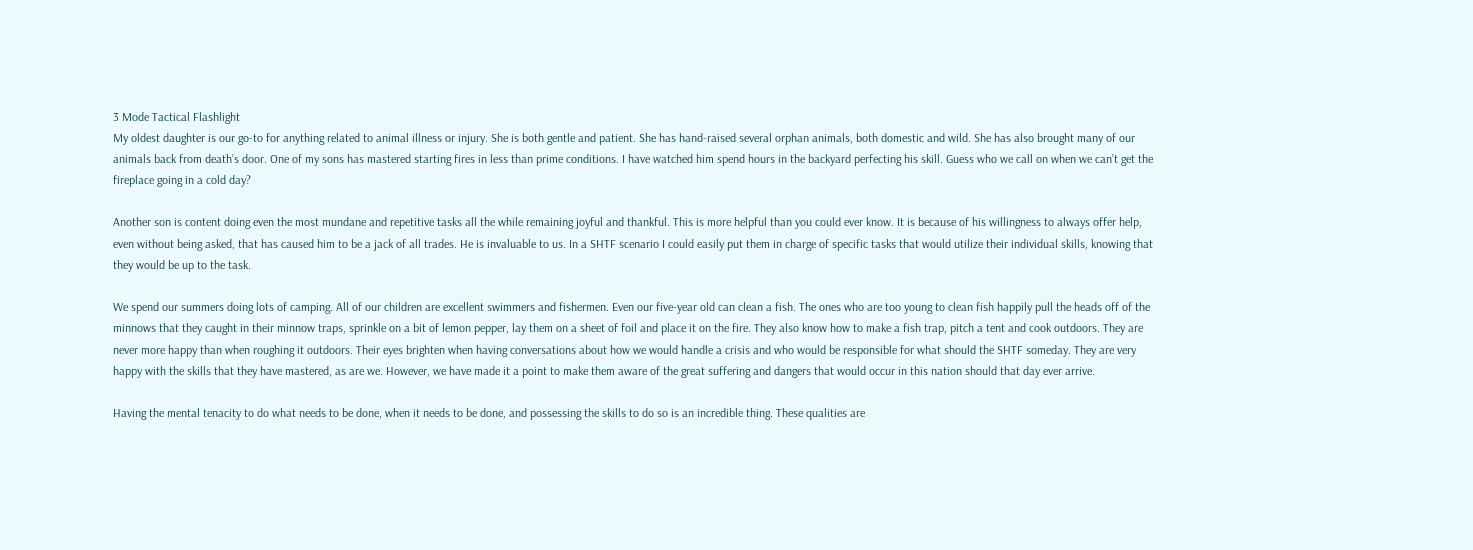3 Mode Tactical Flashlight
My oldest daughter is our go-to for anything related to animal illness or injury. She is both gentle and patient. She has hand-raised several orphan animals, both domestic and wild. She has also brought many of our animals back from death’s door. One of my sons has mastered starting fires in less than prime conditions. I have watched him spend hours in the backyard perfecting his skill. Guess who we call on when we can’t get the fireplace going in a cold day?

Another son is content doing even the most mundane and repetitive tasks all the while remaining joyful and thankful. This is more helpful than you could ever know. It is because of his willingness to always offer help, even without being asked, that has caused him to be a jack of all trades. He is invaluable to us. In a SHTF scenario I could easily put them in charge of specific tasks that would utilize their individual skills, knowing that they would be up to the task.

We spend our summers doing lots of camping. All of our children are excellent swimmers and fishermen. Even our five-year old can clean a fish. The ones who are too young to clean fish happily pull the heads off of the minnows that they caught in their minnow traps, sprinkle on a bit of lemon pepper, lay them on a sheet of foil and place it on the fire. They also know how to make a fish trap, pitch a tent and cook outdoors. They are never more happy than when roughing it outdoors. Their eyes brighten when having conversations about how we would handle a crisis and who would be responsible for what should the SHTF someday. They are very happy with the skills that they have mastered, as are we. However, we have made it a point to make them aware of the great suffering and dangers that would occur in this nation should that day ever arrive.

Having the mental tenacity to do what needs to be done, when it needs to be done, and possessing the skills to do so is an incredible thing. These qualities are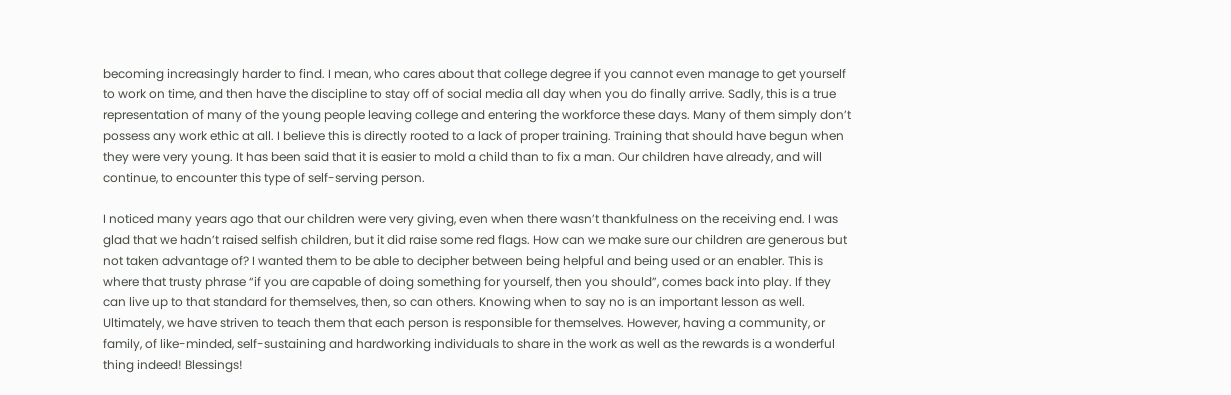becoming increasingly harder to find. I mean, who cares about that college degree if you cannot even manage to get yourself to work on time, and then have the discipline to stay off of social media all day when you do finally arrive. Sadly, this is a true representation of many of the young people leaving college and entering the workforce these days. Many of them simply don’t possess any work ethic at all. I believe this is directly rooted to a lack of proper training. Training that should have begun when they were very young. It has been said that it is easier to mold a child than to fix a man. Our children have already, and will continue, to encounter this type of self-serving person.

I noticed many years ago that our children were very giving, even when there wasn’t thankfulness on the receiving end. I was glad that we hadn’t raised selfish children, but it did raise some red flags. How can we make sure our children are generous but not taken advantage of? I wanted them to be able to decipher between being helpful and being used or an enabler. This is where that trusty phrase “if you are capable of doing something for yourself, then you should”, comes back into play. If they can live up to that standard for themselves, then, so can others. Knowing when to say no is an important lesson as well. Ultimately, we have striven to teach them that each person is responsible for themselves. However, having a community, or family, of like-minded, self-sustaining and hardworking individuals to share in the work as well as the rewards is a wonderful thing indeed! Blessings!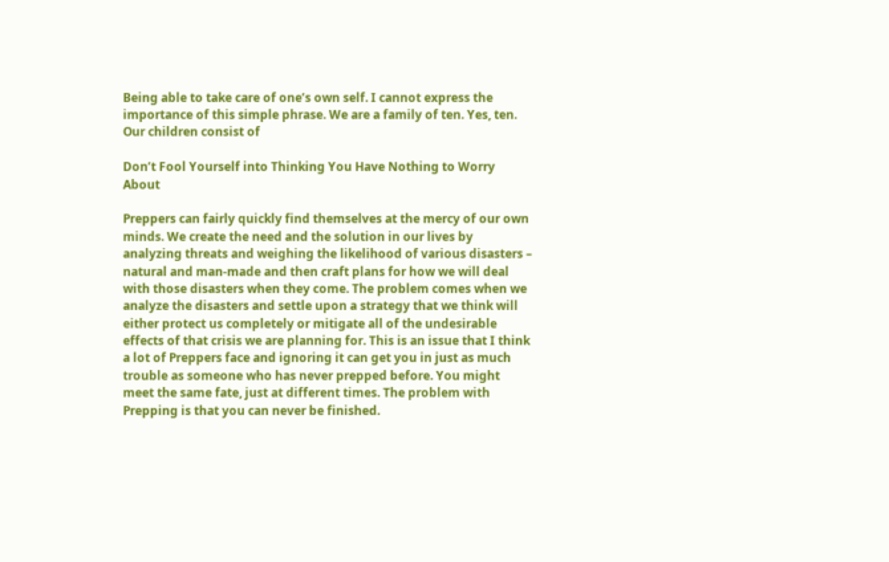Being able to take care of one’s own self. I cannot express the importance of this simple phrase. We are a family of ten. Yes, ten. Our children consist of

Don’t Fool Yourself into Thinking You Have Nothing to Worry About

Preppers can fairly quickly find themselves at the mercy of our own minds. We create the need and the solution in our lives by analyzing threats and weighing the likelihood of various disasters – natural and man-made and then craft plans for how we will deal with those disasters when they come. The problem comes when we analyze the disasters and settle upon a strategy that we think will either protect us completely or mitigate all of the undesirable effects of that crisis we are planning for. This is an issue that I think a lot of Preppers face and ignoring it can get you in just as much trouble as someone who has never prepped before. You might meet the same fate, just at different times. The problem with Prepping is that you can never be finished.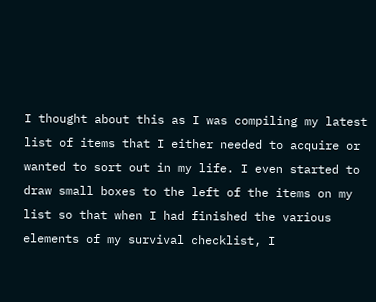I thought about this as I was compiling my latest list of items that I either needed to acquire or wanted to sort out in my life. I even started to draw small boxes to the left of the items on my list so that when I had finished the various elements of my survival checklist, I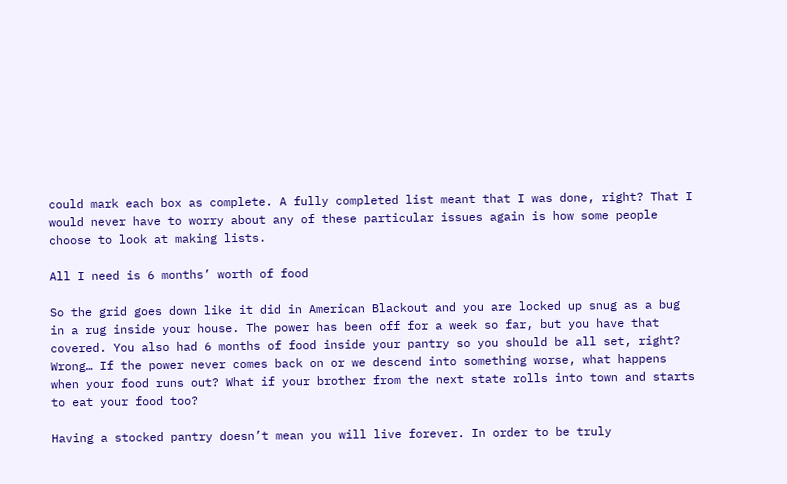could mark each box as complete. A fully completed list meant that I was done, right? That I would never have to worry about any of these particular issues again is how some people choose to look at making lists.

All I need is 6 months’ worth of food

So the grid goes down like it did in American Blackout and you are locked up snug as a bug in a rug inside your house. The power has been off for a week so far, but you have that covered. You also had 6 months of food inside your pantry so you should be all set, right? Wrong… If the power never comes back on or we descend into something worse, what happens when your food runs out? What if your brother from the next state rolls into town and starts to eat your food too?

Having a stocked pantry doesn’t mean you will live forever. In order to be truly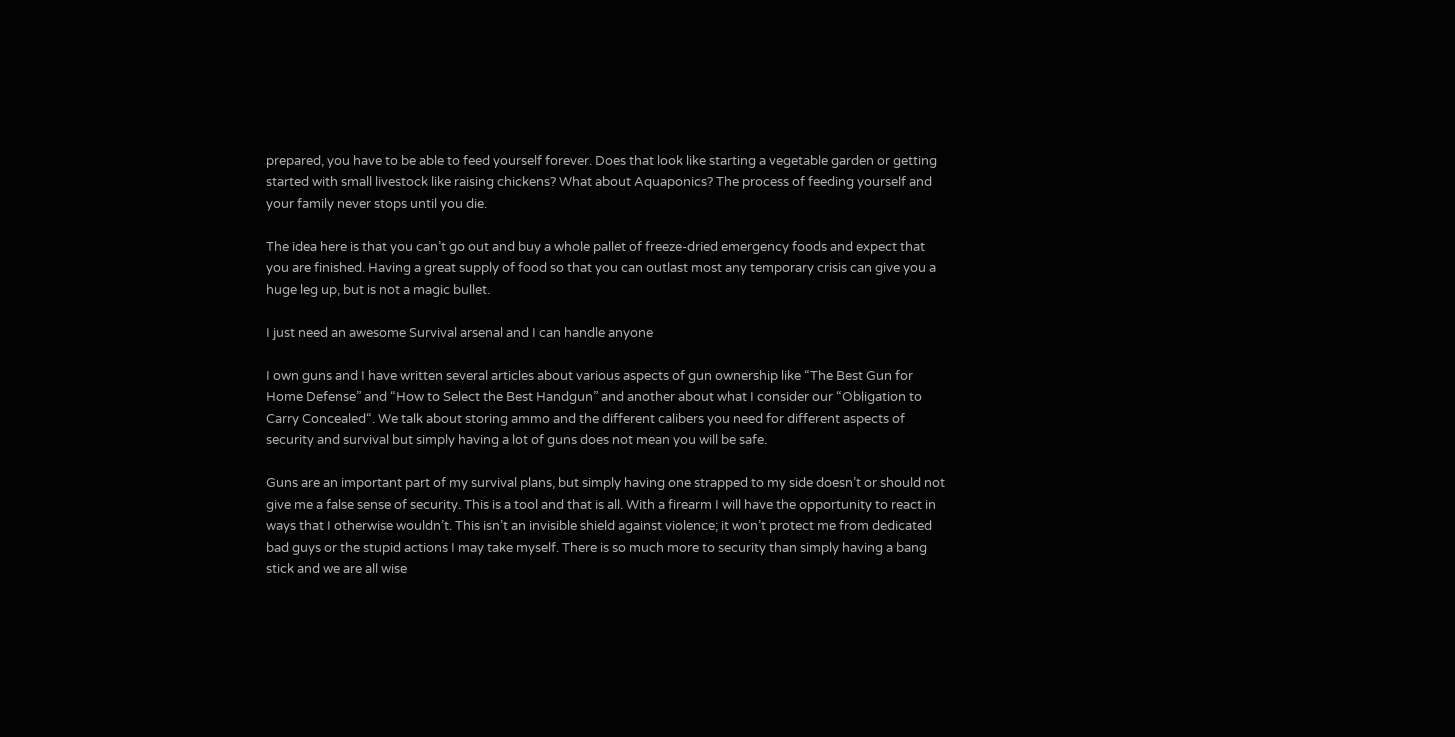prepared, you have to be able to feed yourself forever. Does that look like starting a vegetable garden or getting started with small livestock like raising chickens? What about Aquaponics? The process of feeding yourself and your family never stops until you die.

The idea here is that you can’t go out and buy a whole pallet of freeze-dried emergency foods and expect that you are finished. Having a great supply of food so that you can outlast most any temporary crisis can give you a huge leg up, but is not a magic bullet.

I just need an awesome Survival arsenal and I can handle anyone

I own guns and I have written several articles about various aspects of gun ownership like “The Best Gun for Home Defense” and “How to Select the Best Handgun” and another about what I consider our “Obligation to Carry Concealed“. We talk about storing ammo and the different calibers you need for different aspects of security and survival but simply having a lot of guns does not mean you will be safe.

Guns are an important part of my survival plans, but simply having one strapped to my side doesn’t or should not give me a false sense of security. This is a tool and that is all. With a firearm I will have the opportunity to react in ways that I otherwise wouldn’t. This isn’t an invisible shield against violence; it won’t protect me from dedicated bad guys or the stupid actions I may take myself. There is so much more to security than simply having a bang stick and we are all wise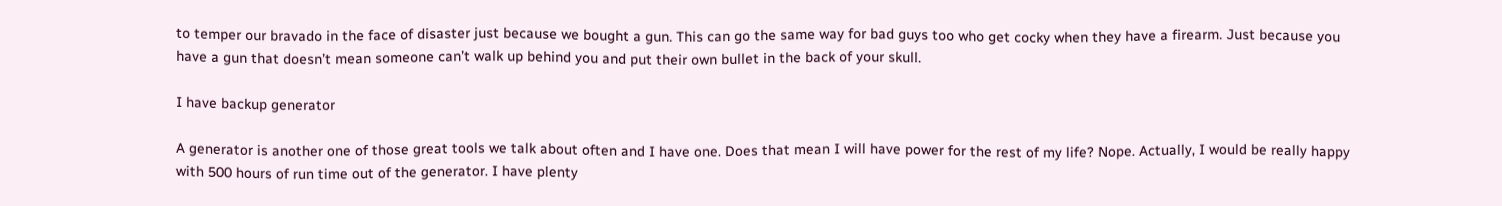to temper our bravado in the face of disaster just because we bought a gun. This can go the same way for bad guys too who get cocky when they have a firearm. Just because you have a gun that doesn’t mean someone can’t walk up behind you and put their own bullet in the back of your skull.

I have backup generator

A generator is another one of those great tools we talk about often and I have one. Does that mean I will have power for the rest of my life? Nope. Actually, I would be really happy with 500 hours of run time out of the generator. I have plenty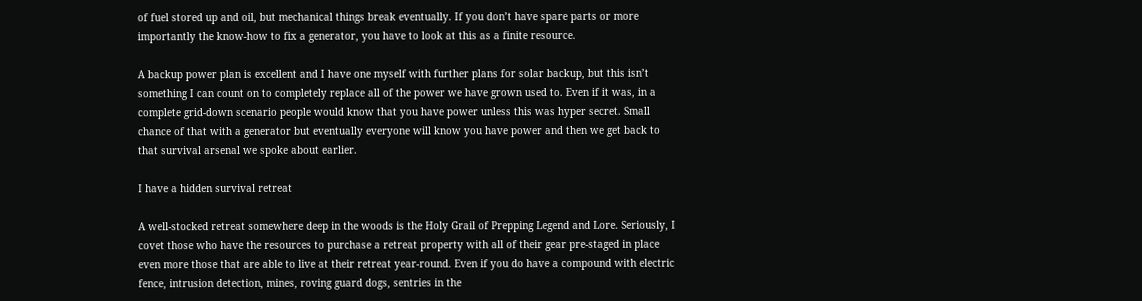of fuel stored up and oil, but mechanical things break eventually. If you don’t have spare parts or more importantly the know-how to fix a generator, you have to look at this as a finite resource.

A backup power plan is excellent and I have one myself with further plans for solar backup, but this isn’t something I can count on to completely replace all of the power we have grown used to. Even if it was, in a complete grid-down scenario people would know that you have power unless this was hyper secret. Small chance of that with a generator but eventually everyone will know you have power and then we get back to that survival arsenal we spoke about earlier.

I have a hidden survival retreat

A well-stocked retreat somewhere deep in the woods is the Holy Grail of Prepping Legend and Lore. Seriously, I covet those who have the resources to purchase a retreat property with all of their gear pre-staged in place even more those that are able to live at their retreat year-round. Even if you do have a compound with electric fence, intrusion detection, mines, roving guard dogs, sentries in the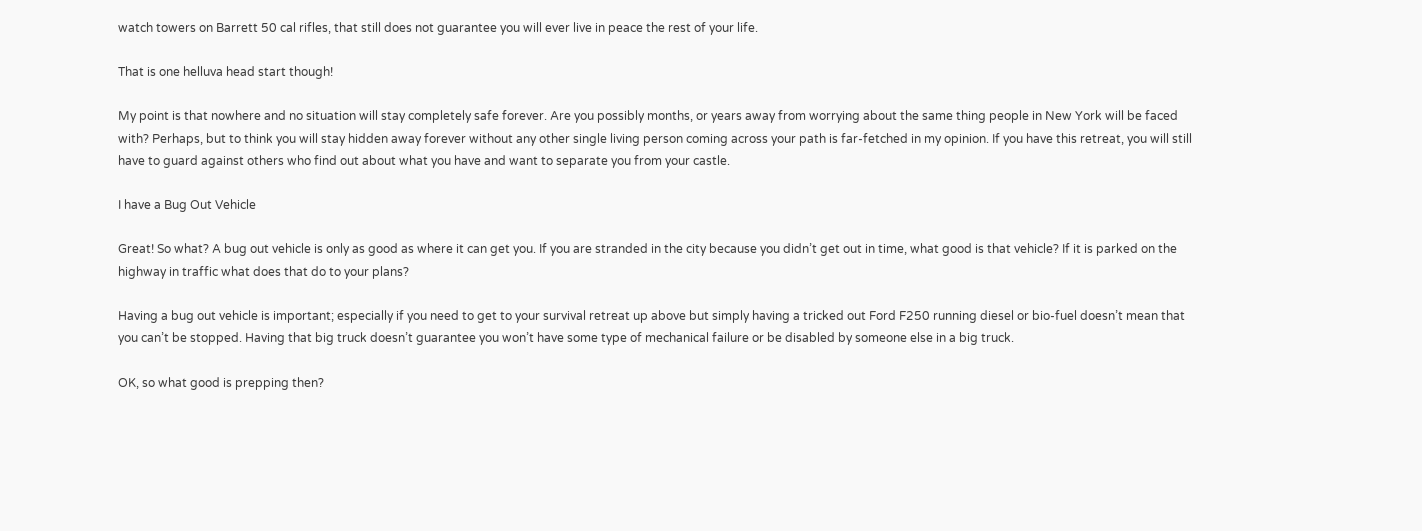watch towers on Barrett 50 cal rifles, that still does not guarantee you will ever live in peace the rest of your life.

That is one helluva head start though!

My point is that nowhere and no situation will stay completely safe forever. Are you possibly months, or years away from worrying about the same thing people in New York will be faced with? Perhaps, but to think you will stay hidden away forever without any other single living person coming across your path is far-fetched in my opinion. If you have this retreat, you will still have to guard against others who find out about what you have and want to separate you from your castle.

I have a Bug Out Vehicle

Great! So what? A bug out vehicle is only as good as where it can get you. If you are stranded in the city because you didn’t get out in time, what good is that vehicle? If it is parked on the highway in traffic what does that do to your plans?

Having a bug out vehicle is important; especially if you need to get to your survival retreat up above but simply having a tricked out Ford F250 running diesel or bio-fuel doesn’t mean that you can’t be stopped. Having that big truck doesn’t guarantee you won’t have some type of mechanical failure or be disabled by someone else in a big truck.

OK, so what good is prepping then?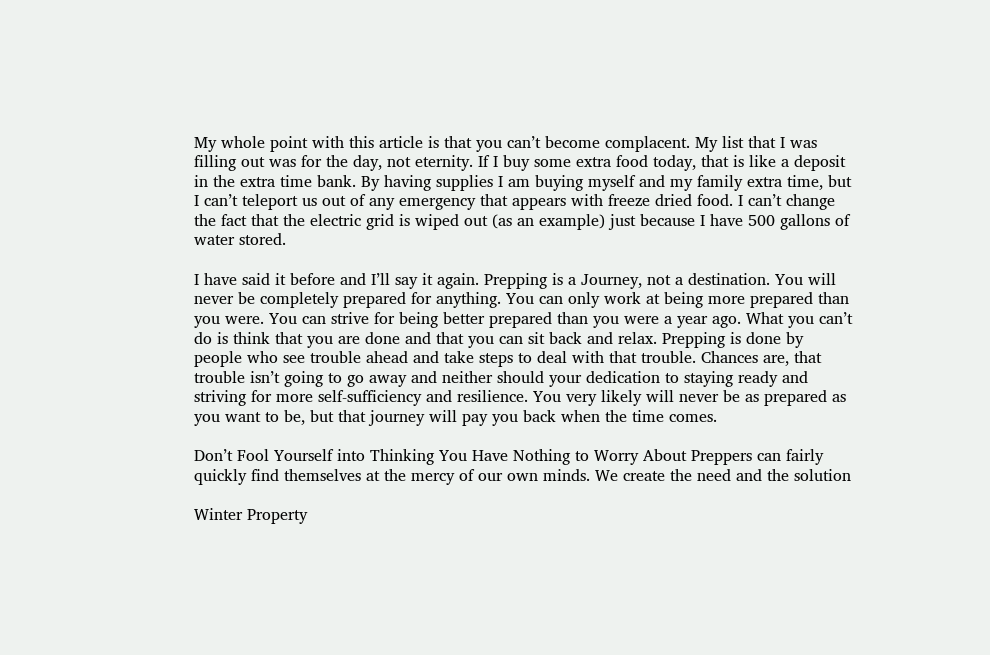My whole point with this article is that you can’t become complacent. My list that I was filling out was for the day, not eternity. If I buy some extra food today, that is like a deposit in the extra time bank. By having supplies I am buying myself and my family extra time, but I can’t teleport us out of any emergency that appears with freeze dried food. I can’t change the fact that the electric grid is wiped out (as an example) just because I have 500 gallons of water stored.

I have said it before and I’ll say it again. Prepping is a Journey, not a destination. You will never be completely prepared for anything. You can only work at being more prepared than you were. You can strive for being better prepared than you were a year ago. What you can’t do is think that you are done and that you can sit back and relax. Prepping is done by people who see trouble ahead and take steps to deal with that trouble. Chances are, that trouble isn’t going to go away and neither should your dedication to staying ready and striving for more self-sufficiency and resilience. You very likely will never be as prepared as you want to be, but that journey will pay you back when the time comes.

Don’t Fool Yourself into Thinking You Have Nothing to Worry About Preppers can fairly quickly find themselves at the mercy of our own minds. We create the need and the solution

Winter Property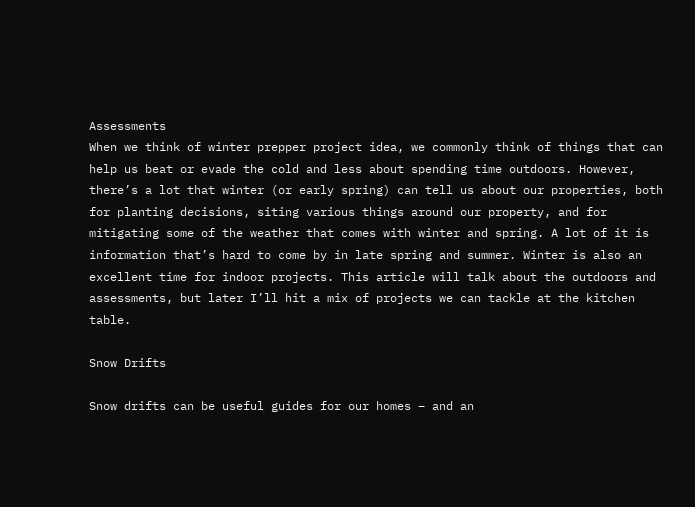Assessments
When we think of winter prepper project idea, we commonly think of things that can help us beat or evade the cold and less about spending time outdoors. However, there’s a lot that winter (or early spring) can tell us about our properties, both for planting decisions, siting various things around our property, and for mitigating some of the weather that comes with winter and spring. A lot of it is information that’s hard to come by in late spring and summer. Winter is also an excellent time for indoor projects. This article will talk about the outdoors and assessments, but later I’ll hit a mix of projects we can tackle at the kitchen table.

Snow Drifts

Snow drifts can be useful guides for our homes – and an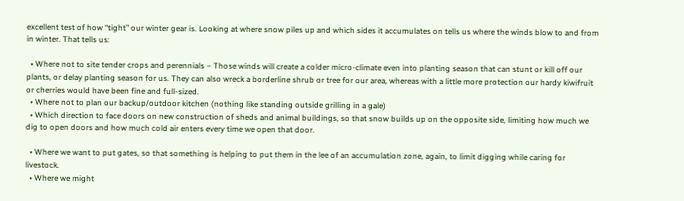excellent test of how “tight” our winter gear is. Looking at where snow piles up and which sides it accumulates on tells us where the winds blow to and from in winter. That tells us:

  • Where not to site tender crops and perennials – Those winds will create a colder micro-climate even into planting season that can stunt or kill off our plants, or delay planting season for us. They can also wreck a borderline shrub or tree for our area, whereas with a little more protection our hardy kiwifruit or cherries would have been fine and full-sized.
  • Where not to plan our backup/outdoor kitchen (nothing like standing outside grilling in a gale)
  • Which direction to face doors on new construction of sheds and animal buildings, so that snow builds up on the opposite side, limiting how much we dig to open doors and how much cold air enters every time we open that door.

  • Where we want to put gates, so that something is helping to put them in the lee of an accumulation zone, again, to limit digging while caring for livestock.
  • Where we might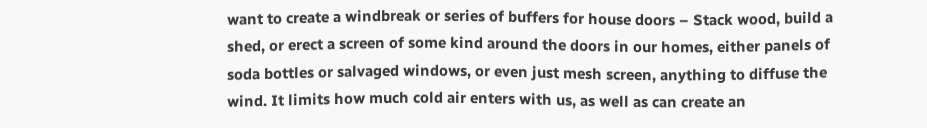want to create a windbreak or series of buffers for house doors – Stack wood, build a shed, or erect a screen of some kind around the doors in our homes, either panels of soda bottles or salvaged windows, or even just mesh screen, anything to diffuse the wind. It limits how much cold air enters with us, as well as can create an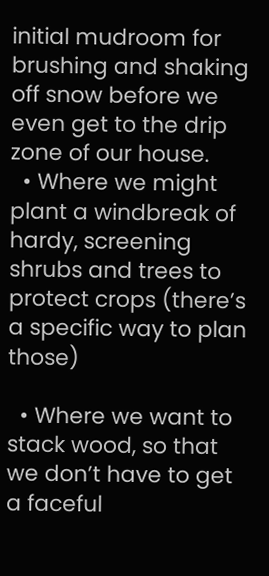initial mudroom for brushing and shaking off snow before we even get to the drip zone of our house.
  • Where we might plant a windbreak of hardy, screening shrubs and trees to protect crops (there’s a specific way to plan those)

  • Where we want to stack wood, so that we don’t have to get a faceful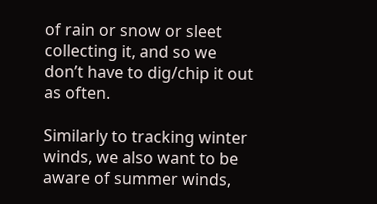of rain or snow or sleet collecting it, and so we don’t have to dig/chip it out as often.

Similarly to tracking winter winds, we also want to be aware of summer winds,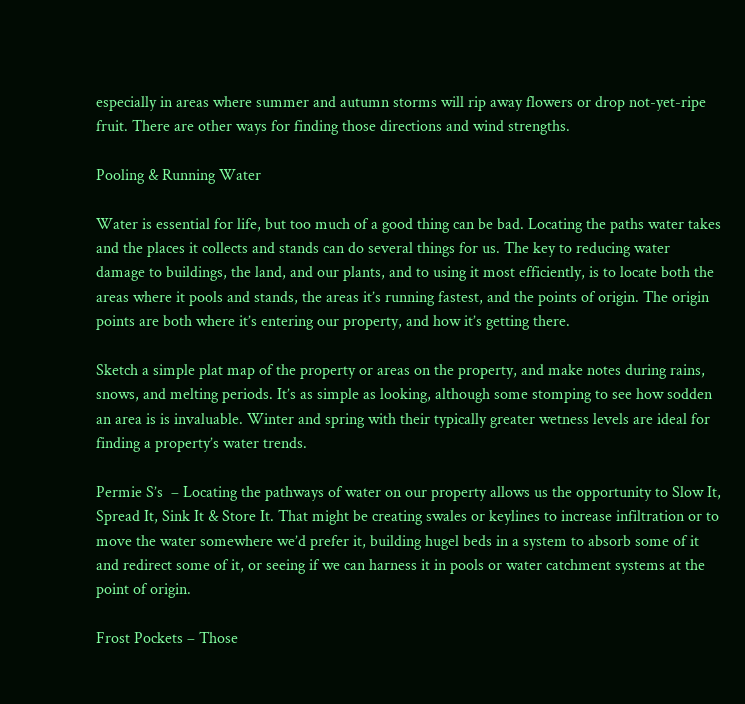especially in areas where summer and autumn storms will rip away flowers or drop not-yet-ripe fruit. There are other ways for finding those directions and wind strengths.

Pooling & Running Water

Water is essential for life, but too much of a good thing can be bad. Locating the paths water takes and the places it collects and stands can do several things for us. The key to reducing water damage to buildings, the land, and our plants, and to using it most efficiently, is to locate both the areas where it pools and stands, the areas it’s running fastest, and the points of origin. The origin points are both where it’s entering our property, and how it’s getting there.

Sketch a simple plat map of the property or areas on the property, and make notes during rains, snows, and melting periods. It’s as simple as looking, although some stomping to see how sodden an area is is invaluable. Winter and spring with their typically greater wetness levels are ideal for finding a property’s water trends.

Permie S’s  – Locating the pathways of water on our property allows us the opportunity to Slow It, Spread It, Sink It & Store It. That might be creating swales or keylines to increase infiltration or to move the water somewhere we’d prefer it, building hugel beds in a system to absorb some of it and redirect some of it, or seeing if we can harness it in pools or water catchment systems at the point of origin.

Frost Pockets – Those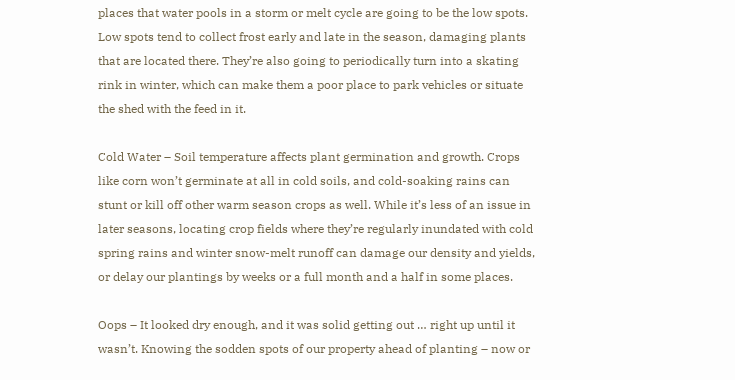places that water pools in a storm or melt cycle are going to be the low spots. Low spots tend to collect frost early and late in the season, damaging plants that are located there. They’re also going to periodically turn into a skating rink in winter, which can make them a poor place to park vehicles or situate the shed with the feed in it.

Cold Water – Soil temperature affects plant germination and growth. Crops like corn won’t germinate at all in cold soils, and cold-soaking rains can stunt or kill off other warm season crops as well. While it’s less of an issue in later seasons, locating crop fields where they’re regularly inundated with cold spring rains and winter snow-melt runoff can damage our density and yields, or delay our plantings by weeks or a full month and a half in some places.

Oops – It looked dry enough, and it was solid getting out … right up until it wasn’t. Knowing the sodden spots of our property ahead of planting – now or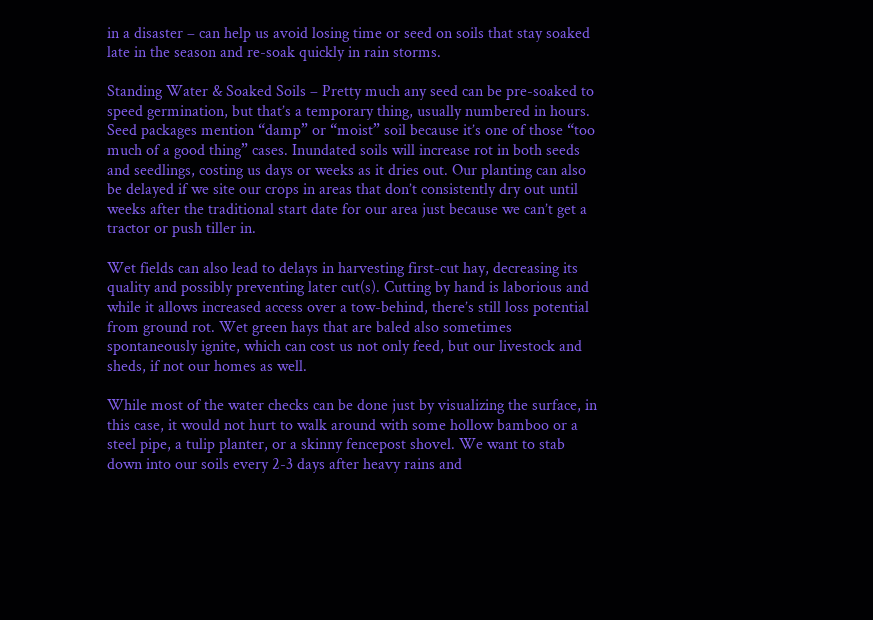in a disaster – can help us avoid losing time or seed on soils that stay soaked late in the season and re-soak quickly in rain storms.

Standing Water & Soaked Soils – Pretty much any seed can be pre-soaked to speed germination, but that’s a temporary thing, usually numbered in hours. Seed packages mention “damp” or “moist” soil because it’s one of those “too much of a good thing” cases. Inundated soils will increase rot in both seeds and seedlings, costing us days or weeks as it dries out. Our planting can also be delayed if we site our crops in areas that don’t consistently dry out until weeks after the traditional start date for our area just because we can’t get a tractor or push tiller in.

Wet fields can also lead to delays in harvesting first-cut hay, decreasing its quality and possibly preventing later cut(s). Cutting by hand is laborious and while it allows increased access over a tow-behind, there’s still loss potential from ground rot. Wet green hays that are baled also sometimes spontaneously ignite, which can cost us not only feed, but our livestock and sheds, if not our homes as well.

While most of the water checks can be done just by visualizing the surface, in this case, it would not hurt to walk around with some hollow bamboo or a steel pipe, a tulip planter, or a skinny fencepost shovel. We want to stab down into our soils every 2-3 days after heavy rains and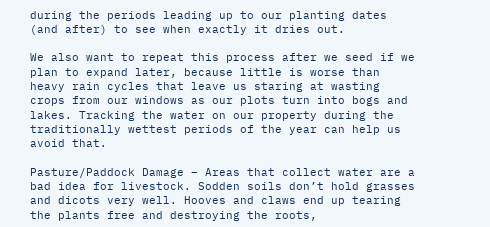during the periods leading up to our planting dates (and after) to see when exactly it dries out.

We also want to repeat this process after we seed if we plan to expand later, because little is worse than heavy rain cycles that leave us staring at wasting crops from our windows as our plots turn into bogs and lakes. Tracking the water on our property during the traditionally wettest periods of the year can help us avoid that.

Pasture/Paddock Damage – Areas that collect water are a bad idea for livestock. Sodden soils don’t hold grasses and dicots very well. Hooves and claws end up tearing the plants free and destroying the roots,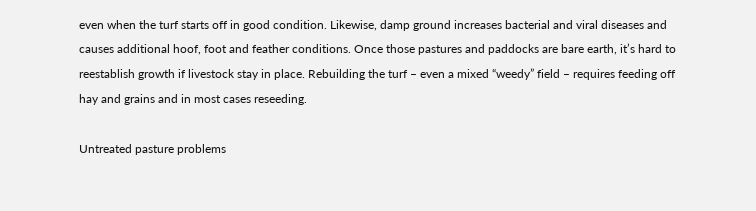even when the turf starts off in good condition. Likewise, damp ground increases bacterial and viral diseases and causes additional hoof, foot and feather conditions. Once those pastures and paddocks are bare earth, it’s hard to reestablish growth if livestock stay in place. Rebuilding the turf – even a mixed “weedy” field – requires feeding off hay and grains and in most cases reseeding.

Untreated pasture problems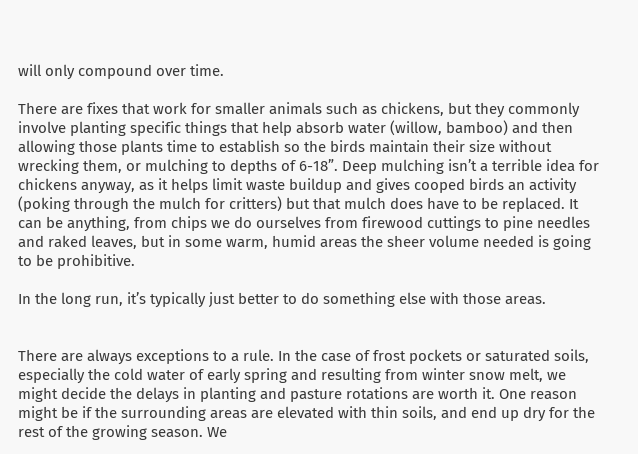will only compound over time.

There are fixes that work for smaller animals such as chickens, but they commonly involve planting specific things that help absorb water (willow, bamboo) and then allowing those plants time to establish so the birds maintain their size without wrecking them, or mulching to depths of 6-18”. Deep mulching isn’t a terrible idea for chickens anyway, as it helps limit waste buildup and gives cooped birds an activity (poking through the mulch for critters) but that mulch does have to be replaced. It can be anything, from chips we do ourselves from firewood cuttings to pine needles and raked leaves, but in some warm, humid areas the sheer volume needed is going to be prohibitive.

In the long run, it’s typically just better to do something else with those areas.


There are always exceptions to a rule. In the case of frost pockets or saturated soils, especially the cold water of early spring and resulting from winter snow melt, we might decide the delays in planting and pasture rotations are worth it. One reason might be if the surrounding areas are elevated with thin soils, and end up dry for the rest of the growing season. We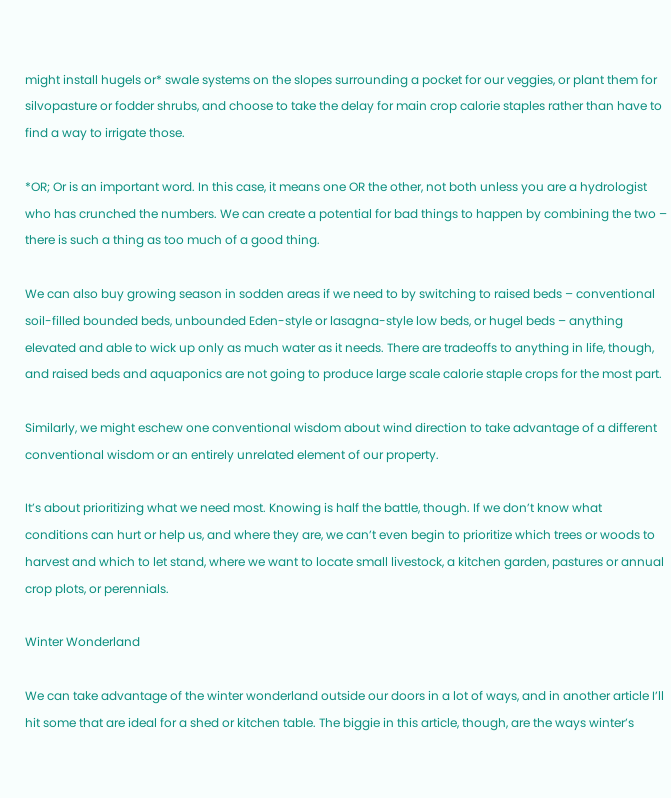might install hugels or* swale systems on the slopes surrounding a pocket for our veggies, or plant them for silvopasture or fodder shrubs, and choose to take the delay for main crop calorie staples rather than have to find a way to irrigate those.

*OR; Or is an important word. In this case, it means one OR the other, not both unless you are a hydrologist who has crunched the numbers. We can create a potential for bad things to happen by combining the two – there is such a thing as too much of a good thing.

We can also buy growing season in sodden areas if we need to by switching to raised beds – conventional soil-filled bounded beds, unbounded Eden-style or lasagna-style low beds, or hugel beds – anything elevated and able to wick up only as much water as it needs. There are tradeoffs to anything in life, though, and raised beds and aquaponics are not going to produce large scale calorie staple crops for the most part.

Similarly, we might eschew one conventional wisdom about wind direction to take advantage of a different conventional wisdom or an entirely unrelated element of our property.

It’s about prioritizing what we need most. Knowing is half the battle, though. If we don’t know what conditions can hurt or help us, and where they are, we can’t even begin to prioritize which trees or woods to harvest and which to let stand, where we want to locate small livestock, a kitchen garden, pastures or annual crop plots, or perennials.

Winter Wonderland

We can take advantage of the winter wonderland outside our doors in a lot of ways, and in another article I’ll hit some that are ideal for a shed or kitchen table. The biggie in this article, though, are the ways winter’s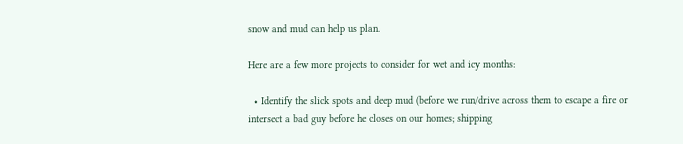snow and mud can help us plan.

Here are a few more projects to consider for wet and icy months:

  • Identify the slick spots and deep mud (before we run/drive across them to escape a fire or intersect a bad guy before he closes on our homes; shipping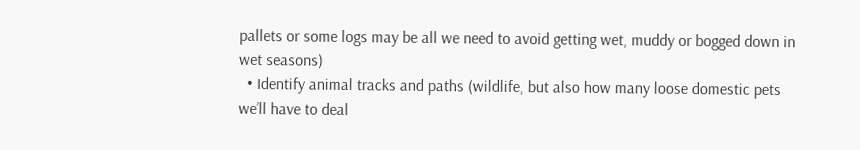pallets or some logs may be all we need to avoid getting wet, muddy or bogged down in wet seasons)
  • Identify animal tracks and paths (wildlife, but also how many loose domestic pets we’ll have to deal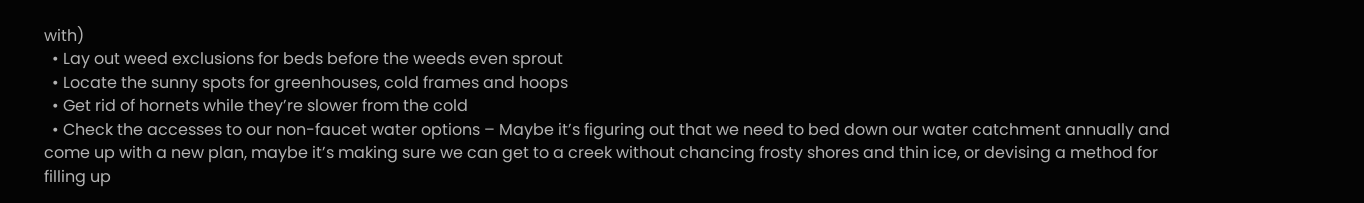with)
  • Lay out weed exclusions for beds before the weeds even sprout
  • Locate the sunny spots for greenhouses, cold frames and hoops
  • Get rid of hornets while they’re slower from the cold
  • Check the accesses to our non-faucet water options – Maybe it’s figuring out that we need to bed down our water catchment annually and come up with a new plan, maybe it’s making sure we can get to a creek without chancing frosty shores and thin ice, or devising a method for filling up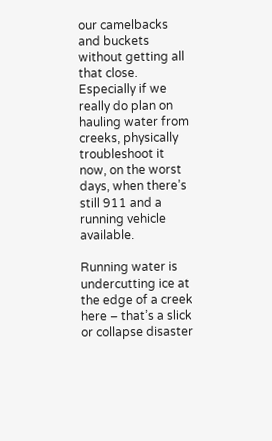our camelbacks and buckets without getting all that close. Especially if we really do plan on hauling water from creeks, physically troubleshoot it now, on the worst days, when there’s still 911 and a running vehicle available.

Running water is undercutting ice at the edge of a creek here – that’s a slick or collapse disaster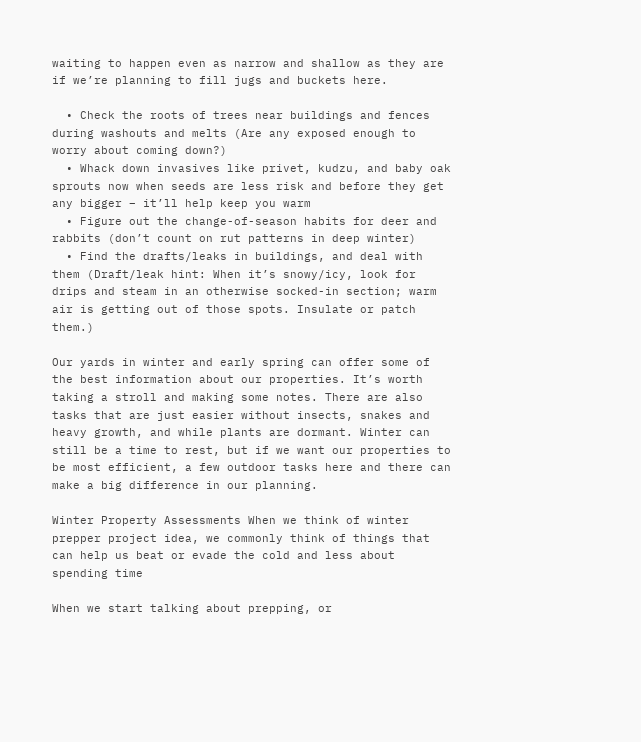waiting to happen even as narrow and shallow as they are if we’re planning to fill jugs and buckets here.

  • Check the roots of trees near buildings and fences during washouts and melts (Are any exposed enough to worry about coming down?)
  • Whack down invasives like privet, kudzu, and baby oak sprouts now when seeds are less risk and before they get any bigger – it’ll help keep you warm
  • Figure out the change-of-season habits for deer and rabbits (don’t count on rut patterns in deep winter)
  • Find the drafts/leaks in buildings, and deal with them (Draft/leak hint: When it’s snowy/icy, look for drips and steam in an otherwise socked-in section; warm air is getting out of those spots. Insulate or patch them.)

Our yards in winter and early spring can offer some of the best information about our properties. It’s worth taking a stroll and making some notes. There are also tasks that are just easier without insects, snakes and heavy growth, and while plants are dormant. Winter can still be a time to rest, but if we want our properties to be most efficient, a few outdoor tasks here and there can make a big difference in our planning.

Winter Property Assessments When we think of winter prepper project idea, we commonly think of things that can help us beat or evade the cold and less about spending time

When we start talking about prepping, or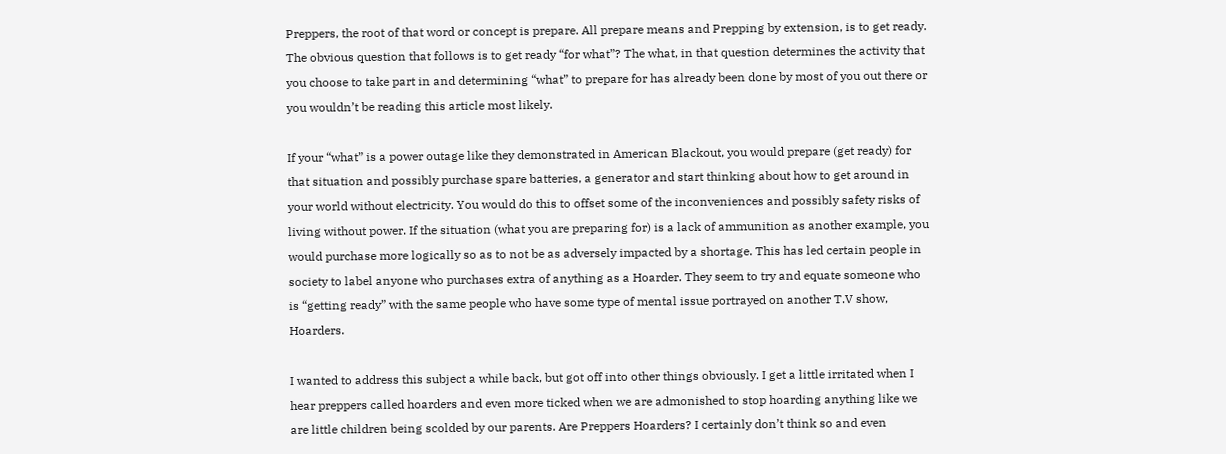Preppers, the root of that word or concept is prepare. All prepare means and Prepping by extension, is to get ready. The obvious question that follows is to get ready “for what”? The what, in that question determines the activity that you choose to take part in and determining “what” to prepare for has already been done by most of you out there or you wouldn’t be reading this article most likely.

If your “what” is a power outage like they demonstrated in American Blackout, you would prepare (get ready) for that situation and possibly purchase spare batteries, a generator and start thinking about how to get around in your world without electricity. You would do this to offset some of the inconveniences and possibly safety risks of living without power. If the situation (what you are preparing for) is a lack of ammunition as another example, you would purchase more logically so as to not be as adversely impacted by a shortage. This has led certain people in society to label anyone who purchases extra of anything as a Hoarder. They seem to try and equate someone who is “getting ready” with the same people who have some type of mental issue portrayed on another T.V show, Hoarders.

I wanted to address this subject a while back, but got off into other things obviously. I get a little irritated when I hear preppers called hoarders and even more ticked when we are admonished to stop hoarding anything like we are little children being scolded by our parents. Are Preppers Hoarders? I certainly don’t think so and even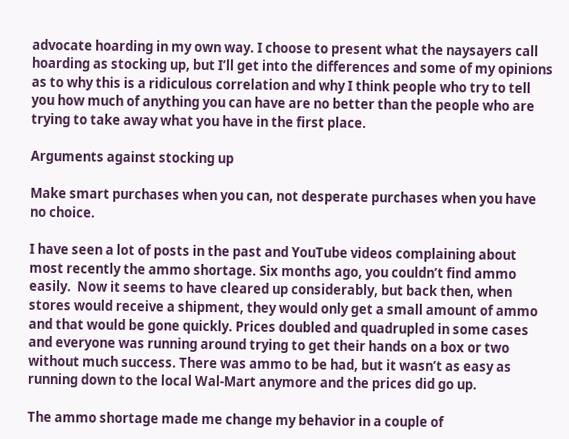advocate hoarding in my own way. I choose to present what the naysayers call hoarding as stocking up, but I’ll get into the differences and some of my opinions as to why this is a ridiculous correlation and why I think people who try to tell you how much of anything you can have are no better than the people who are trying to take away what you have in the first place.

Arguments against stocking up

Make smart purchases when you can, not desperate purchases when you have no choice.

I have seen a lot of posts in the past and YouTube videos complaining about most recently the ammo shortage. Six months ago, you couldn’t find ammo easily.  Now it seems to have cleared up considerably, but back then, when stores would receive a shipment, they would only get a small amount of ammo and that would be gone quickly. Prices doubled and quadrupled in some cases and everyone was running around trying to get their hands on a box or two without much success. There was ammo to be had, but it wasn’t as easy as running down to the local Wal-Mart anymore and the prices did go up.

The ammo shortage made me change my behavior in a couple of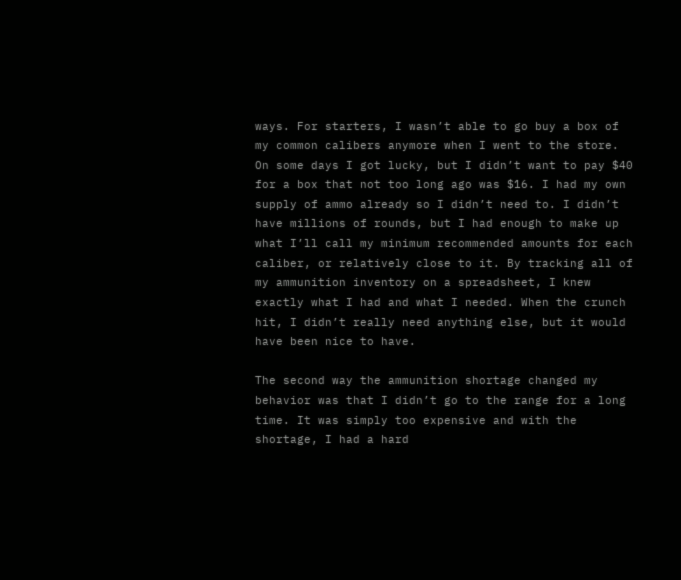ways. For starters, I wasn’t able to go buy a box of my common calibers anymore when I went to the store. On some days I got lucky, but I didn’t want to pay $40 for a box that not too long ago was $16. I had my own supply of ammo already so I didn’t need to. I didn’t have millions of rounds, but I had enough to make up what I’ll call my minimum recommended amounts for each caliber, or relatively close to it. By tracking all of my ammunition inventory on a spreadsheet, I knew exactly what I had and what I needed. When the crunch hit, I didn’t really need anything else, but it would have been nice to have.

The second way the ammunition shortage changed my behavior was that I didn’t go to the range for a long time. It was simply too expensive and with the shortage, I had a hard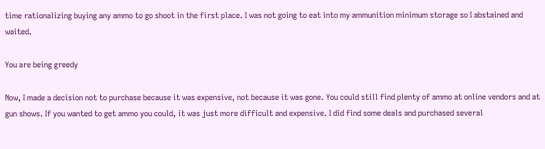time rationalizing buying any ammo to go shoot in the first place. I was not going to eat into my ammunition minimum storage so I abstained and waited.

You are being greedy

Now, I made a decision not to purchase because it was expensive, not because it was gone. You could still find plenty of ammo at online vendors and at gun shows. If you wanted to get ammo you could, it was just more difficult and expensive. I did find some deals and purchased several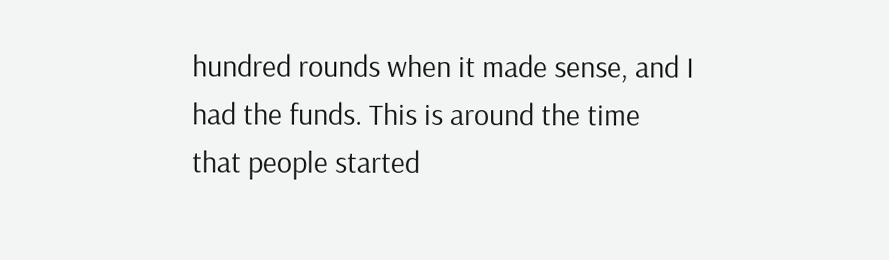hundred rounds when it made sense, and I had the funds. This is around the time that people started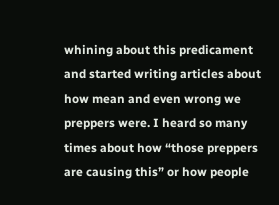whining about this predicament and started writing articles about how mean and even wrong we preppers were. I heard so many times about how “those preppers are causing this” or how people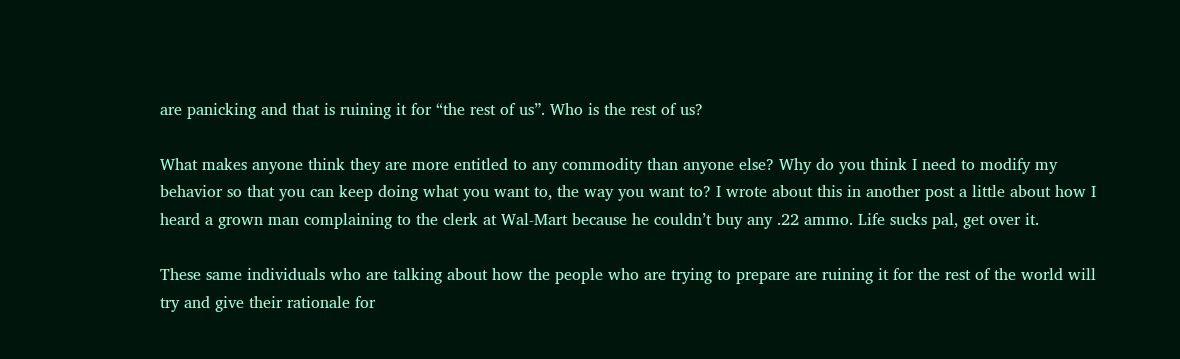are panicking and that is ruining it for “the rest of us”. Who is the rest of us?

What makes anyone think they are more entitled to any commodity than anyone else? Why do you think I need to modify my behavior so that you can keep doing what you want to, the way you want to? I wrote about this in another post a little about how I heard a grown man complaining to the clerk at Wal-Mart because he couldn’t buy any .22 ammo. Life sucks pal, get over it.

These same individuals who are talking about how the people who are trying to prepare are ruining it for the rest of the world will try and give their rationale for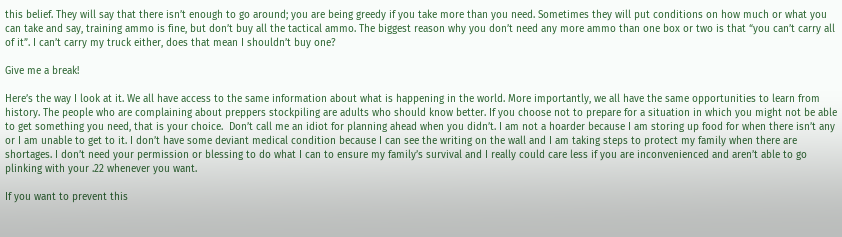this belief. They will say that there isn’t enough to go around; you are being greedy if you take more than you need. Sometimes they will put conditions on how much or what you can take and say, training ammo is fine, but don’t buy all the tactical ammo. The biggest reason why you don’t need any more ammo than one box or two is that “you can’t carry all of it”. I can’t carry my truck either, does that mean I shouldn’t buy one?

Give me a break!

Here’s the way I look at it. We all have access to the same information about what is happening in the world. More importantly, we all have the same opportunities to learn from history. The people who are complaining about preppers stockpiling are adults who should know better. If you choose not to prepare for a situation in which you might not be able to get something you need, that is your choice.  Don’t call me an idiot for planning ahead when you didn’t. I am not a hoarder because I am storing up food for when there isn’t any or I am unable to get to it. I don’t have some deviant medical condition because I can see the writing on the wall and I am taking steps to protect my family when there are shortages. I don’t need your permission or blessing to do what I can to ensure my family’s survival and I really could care less if you are inconvenienced and aren’t able to go plinking with your .22 whenever you want.

If you want to prevent this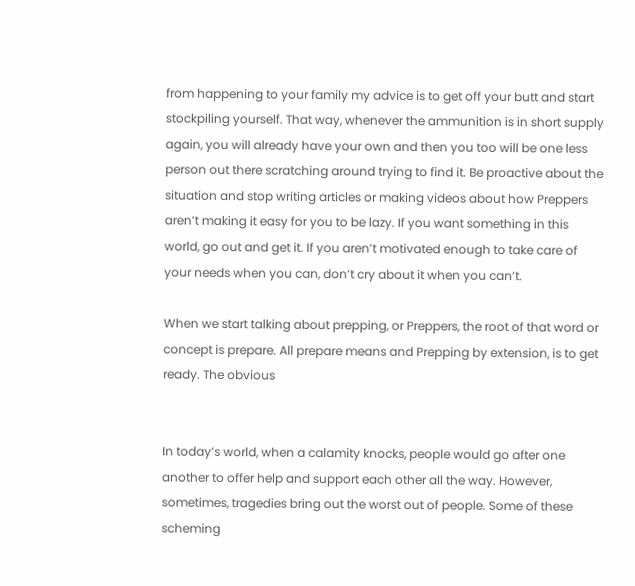from happening to your family my advice is to get off your butt and start stockpiling yourself. That way, whenever the ammunition is in short supply again, you will already have your own and then you too will be one less person out there scratching around trying to find it. Be proactive about the situation and stop writing articles or making videos about how Preppers aren’t making it easy for you to be lazy. If you want something in this world, go out and get it. If you aren’t motivated enough to take care of your needs when you can, don’t cry about it when you can’t.

When we start talking about prepping, or Preppers, the root of that word or concept is prepare. All prepare means and Prepping by extension, is to get ready. The obvious


In today’s world, when a calamity knocks, people would go after one another to offer help and support each other all the way. However, sometimes, tragedies bring out the worst out of people. Some of these scheming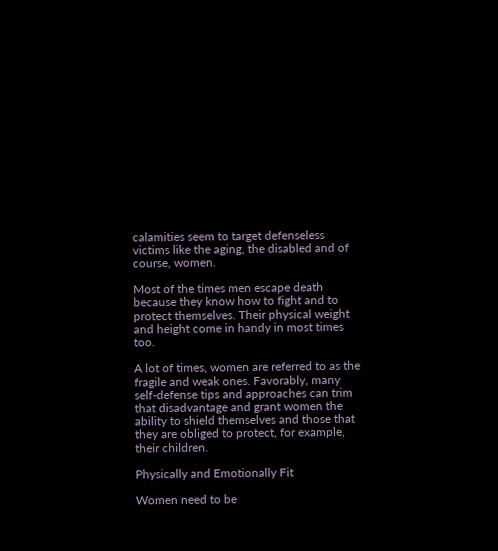calamities seem to target defenseless victims like the aging, the disabled and of course, women.

Most of the times men escape death because they know how to fight and to protect themselves. Their physical weight and height come in handy in most times too.

A lot of times, women are referred to as the fragile and weak ones. Favorably, many self-defense tips and approaches can trim that disadvantage and grant women the ability to shield themselves and those that they are obliged to protect, for example, their children.

Physically and Emotionally Fit

Women need to be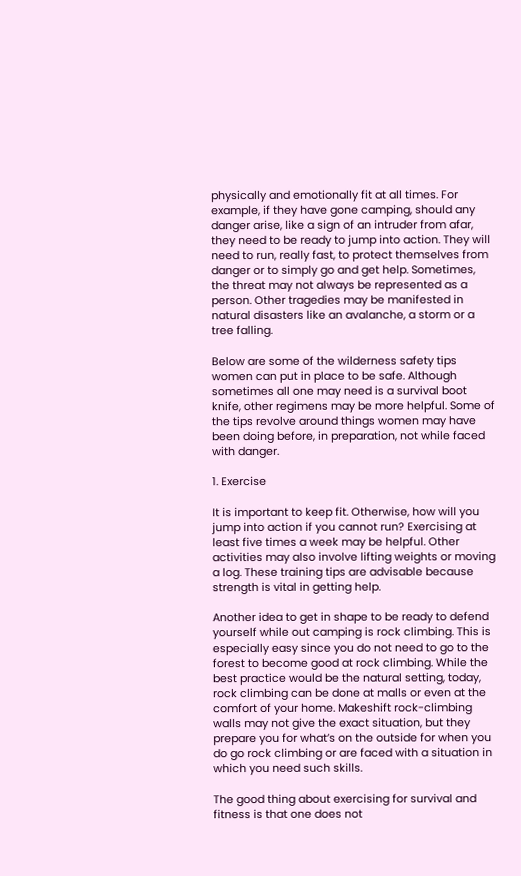physically and emotionally fit at all times. For example, if they have gone camping, should any danger arise, like a sign of an intruder from afar, they need to be ready to jump into action. They will need to run, really fast, to protect themselves from danger or to simply go and get help. Sometimes, the threat may not always be represented as a person. Other tragedies may be manifested in natural disasters like an avalanche, a storm or a tree falling.

Below are some of the wilderness safety tips women can put in place to be safe. Although sometimes all one may need is a survival boot knife, other regimens may be more helpful. Some of the tips revolve around things women may have been doing before, in preparation, not while faced with danger.

1. Exercise

It is important to keep fit. Otherwise, how will you jump into action if you cannot run? Exercising at least five times a week may be helpful. Other activities may also involve lifting weights or moving a log. These training tips are advisable because strength is vital in getting help.

Another idea to get in shape to be ready to defend yourself while out camping is rock climbing. This is especially easy since you do not need to go to the forest to become good at rock climbing. While the best practice would be the natural setting, today, rock climbing can be done at malls or even at the comfort of your home. Makeshift rock-climbing walls may not give the exact situation, but they prepare you for what’s on the outside for when you do go rock climbing or are faced with a situation in which you need such skills.

The good thing about exercising for survival and fitness is that one does not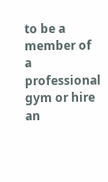to be a member of a professional gym or hire an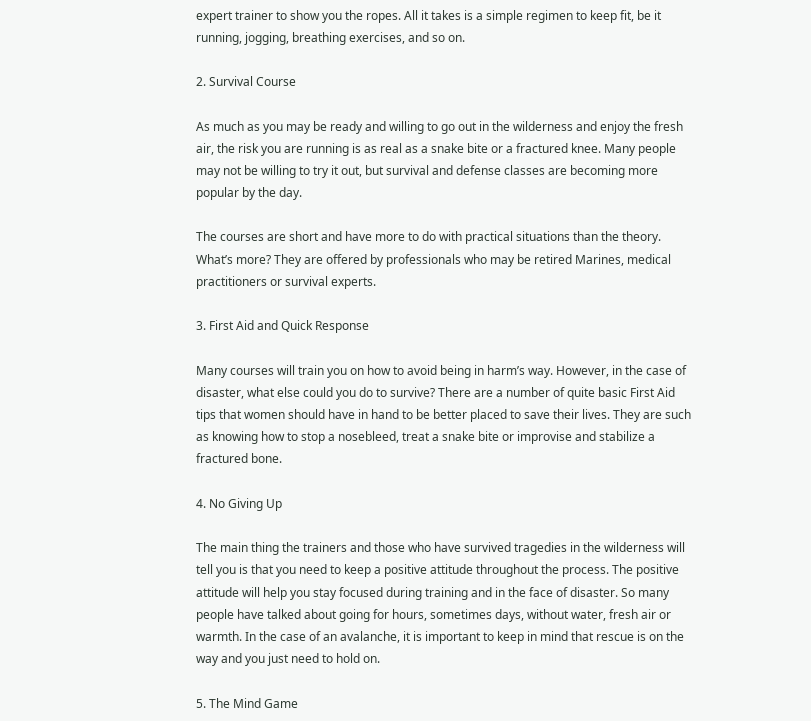expert trainer to show you the ropes. All it takes is a simple regimen to keep fit, be it running, jogging, breathing exercises, and so on.

2. Survival Course

As much as you may be ready and willing to go out in the wilderness and enjoy the fresh air, the risk you are running is as real as a snake bite or a fractured knee. Many people may not be willing to try it out, but survival and defense classes are becoming more popular by the day.

The courses are short and have more to do with practical situations than the theory. What’s more? They are offered by professionals who may be retired Marines, medical practitioners or survival experts.

3. First Aid and Quick Response

Many courses will train you on how to avoid being in harm’s way. However, in the case of disaster, what else could you do to survive? There are a number of quite basic First Aid tips that women should have in hand to be better placed to save their lives. They are such as knowing how to stop a nosebleed, treat a snake bite or improvise and stabilize a fractured bone.

4. No Giving Up

The main thing the trainers and those who have survived tragedies in the wilderness will tell you is that you need to keep a positive attitude throughout the process. The positive attitude will help you stay focused during training and in the face of disaster. So many people have talked about going for hours, sometimes days, without water, fresh air or warmth. In the case of an avalanche, it is important to keep in mind that rescue is on the way and you just need to hold on.

5. The Mind Game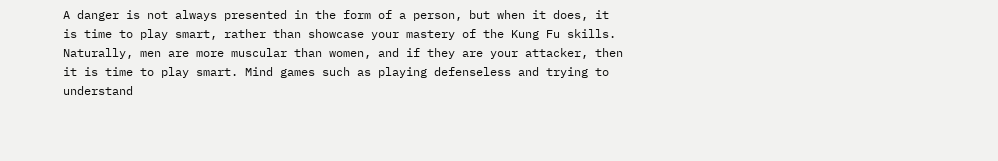A danger is not always presented in the form of a person, but when it does, it is time to play smart, rather than showcase your mastery of the Kung Fu skills. Naturally, men are more muscular than women, and if they are your attacker, then it is time to play smart. Mind games such as playing defenseless and trying to understand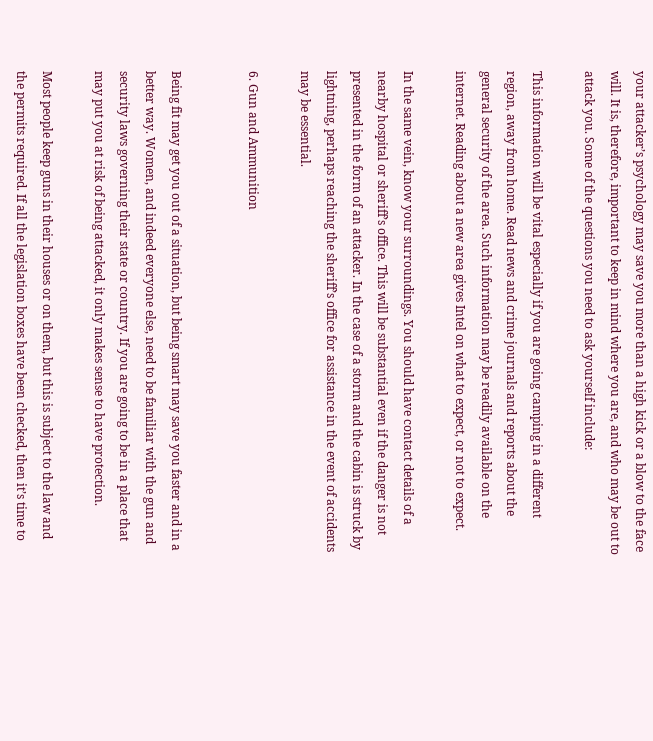your attacker’s psychology may save you more than a high kick or a blow to the face will. It is, therefore, important to keep in mind where you are, and who may be out to attack you. Some of the questions you need to ask yourself include:

This information will be vital especially if you are going camping in a different region, away from home. Read news and crime journals and reports about the general security of the area. Such information may be readily available on the internet. Reading about a new area gives Intel on what to expect, or not to expect.

In the same vein, know your surroundings. You should have contact details of a nearby hospital or sheriff’s office. This will be substantial even if the danger is not presented in the form of an attacker. In the case of a storm and the cabin is struck by lightning, perhaps reaching the sheriff’s office for assistance in the event of accidents may be essential.

6. Gun and Ammunition


Being fit may get you out of a situation, but being smart may save you faster and in a better way. Women, and indeed everyone else, need to be familiar with the gun and security laws governing their state or country. If you are going to be in a place that may put you at risk of being attacked, it only makes sense to have protection.

Most people keep guns in their houses or on them, but this is subject to the law and the permits required. If all the legislation boxes have been checked, then it’s time to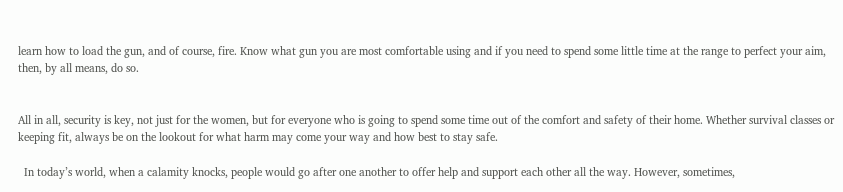learn how to load the gun, and of course, fire. Know what gun you are most comfortable using and if you need to spend some little time at the range to perfect your aim, then, by all means, do so.


All in all, security is key, not just for the women, but for everyone who is going to spend some time out of the comfort and safety of their home. Whether survival classes or keeping fit, always be on the lookout for what harm may come your way and how best to stay safe.

  In today’s world, when a calamity knocks, people would go after one another to offer help and support each other all the way. However, sometimes,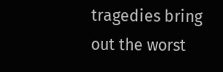tragedies bring out the worst